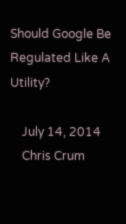Should Google Be Regulated Like A Utility?

    July 14, 2014
    Chris Crum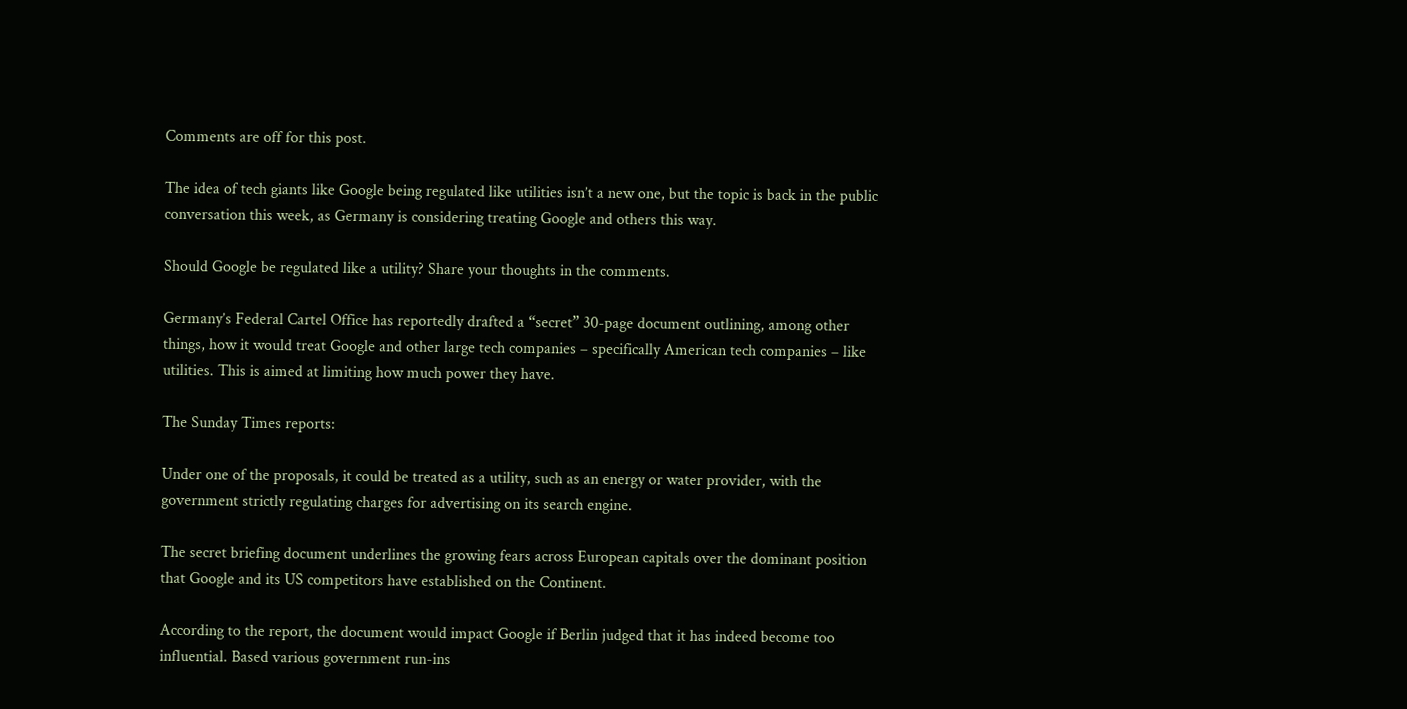Comments are off for this post.

The idea of tech giants like Google being regulated like utilities isn’t a new one, but the topic is back in the public conversation this week, as Germany is considering treating Google and others this way.

Should Google be regulated like a utility? Share your thoughts in the comments.

Germany’s Federal Cartel Office has reportedly drafted a “secret” 30-page document outlining, among other things, how it would treat Google and other large tech companies – specifically American tech companies – like utilities. This is aimed at limiting how much power they have.

The Sunday Times reports:

Under one of the proposals, it could be treated as a utility, such as an energy or water provider, with the government strictly regulating charges for advertising on its search engine.

The secret briefing document underlines the growing fears across European capitals over the dominant position that Google and its US competitors have established on the Continent.

According to the report, the document would impact Google if Berlin judged that it has indeed become too influential. Based various government run-ins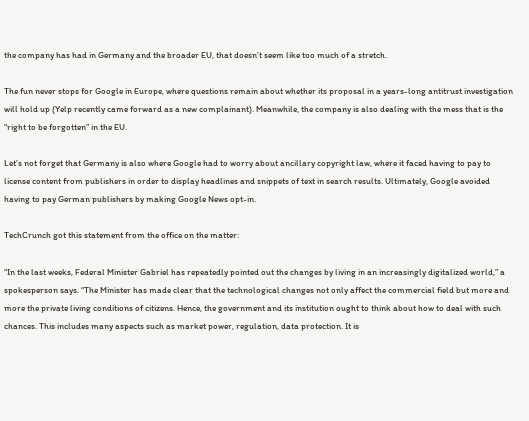the company has had in Germany and the broader EU, that doesn’t seem like too much of a stretch.

The fun never stops for Google in Europe, where questions remain about whether its proposal in a years-long antitrust investigation will hold up (Yelp recently came forward as a new complainant). Meanwhile, the company is also dealing with the mess that is the “right to be forgotten” in the EU.

Let’s not forget that Germany is also where Google had to worry about ancillary copyright law, where it faced having to pay to license content from publishers in order to display headlines and snippets of text in search results. Ultimately, Google avoided having to pay German publishers by making Google News opt-in.

TechCrunch got this statement from the office on the matter:

“In the last weeks, Federal Minister Gabriel has repeatedly pointed out the changes by living in an increasingly digitalized world,” a spokesperson says. “The Minister has made clear that the technological changes not only affect the commercial field but more and more the private living conditions of citizens. Hence, the government and its institution ought to think about how to deal with such chances. This includes many aspects such as market power, regulation, data protection. It is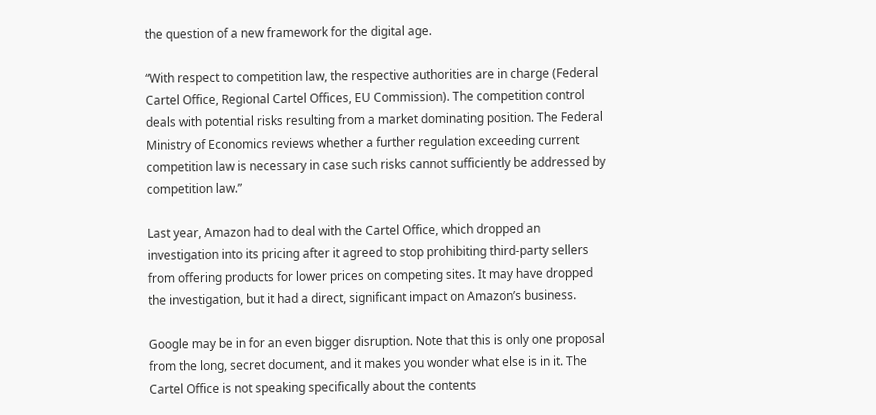the question of a new framework for the digital age.

“With respect to competition law, the respective authorities are in charge (Federal Cartel Office, Regional Cartel Offices, EU Commission). The competition control deals with potential risks resulting from a market dominating position. The Federal Ministry of Economics reviews whether a further regulation exceeding current competition law is necessary in case such risks cannot sufficiently be addressed by competition law.”

Last year, Amazon had to deal with the Cartel Office, which dropped an investigation into its pricing after it agreed to stop prohibiting third-party sellers from offering products for lower prices on competing sites. It may have dropped the investigation, but it had a direct, significant impact on Amazon’s business.

Google may be in for an even bigger disruption. Note that this is only one proposal from the long, secret document, and it makes you wonder what else is in it. The Cartel Office is not speaking specifically about the contents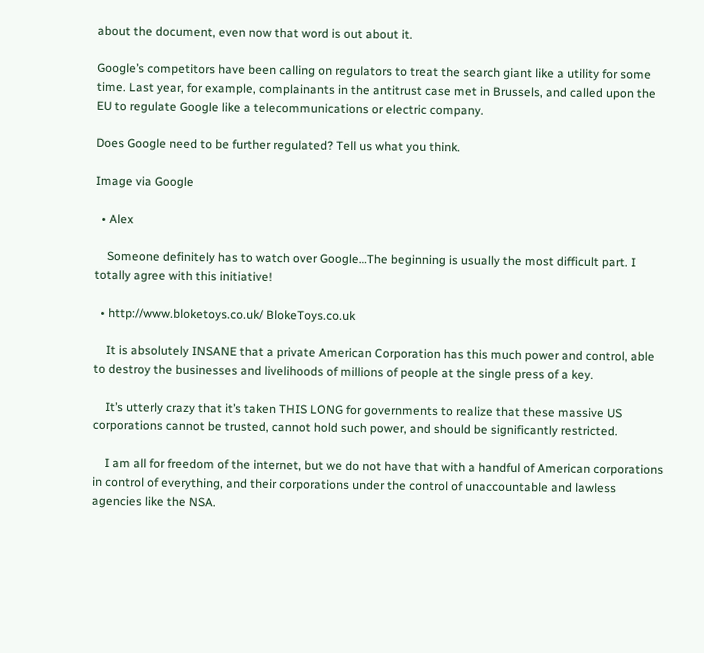about the document, even now that word is out about it.

Google’s competitors have been calling on regulators to treat the search giant like a utility for some time. Last year, for example, complainants in the antitrust case met in Brussels, and called upon the EU to regulate Google like a telecommunications or electric company.

Does Google need to be further regulated? Tell us what you think.

Image via Google

  • Alex

    Someone definitely has to watch over Google…The beginning is usually the most difficult part. I totally agree with this initiative!

  • http://www.bloketoys.co.uk/ BlokeToys.co.uk

    It is absolutely INSANE that a private American Corporation has this much power and control, able to destroy the businesses and livelihoods of millions of people at the single press of a key.

    It’s utterly crazy that it’s taken THIS LONG for governments to realize that these massive US corporations cannot be trusted, cannot hold such power, and should be significantly restricted.

    I am all for freedom of the internet, but we do not have that with a handful of American corporations in control of everything, and their corporations under the control of unaccountable and lawless agencies like the NSA.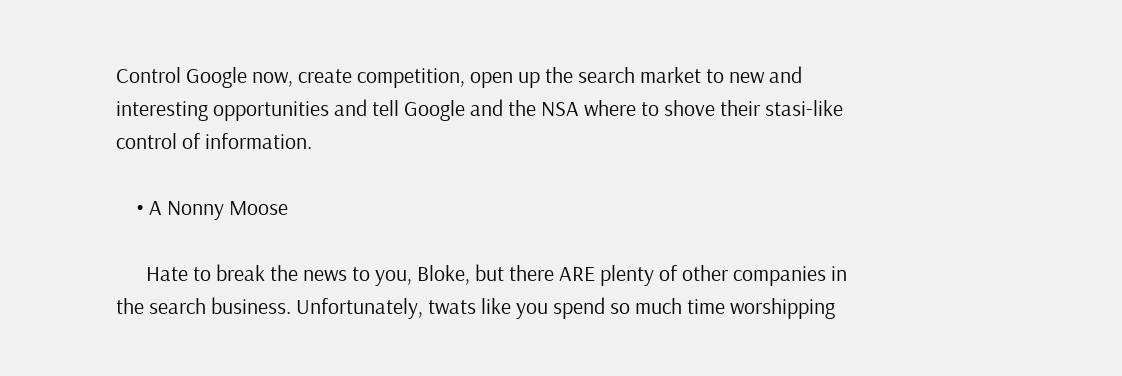Control Google now, create competition, open up the search market to new and interesting opportunities and tell Google and the NSA where to shove their stasi-like control of information.

    • A Nonny Moose

      Hate to break the news to you, Bloke, but there ARE plenty of other companies in the search business. Unfortunately, twats like you spend so much time worshipping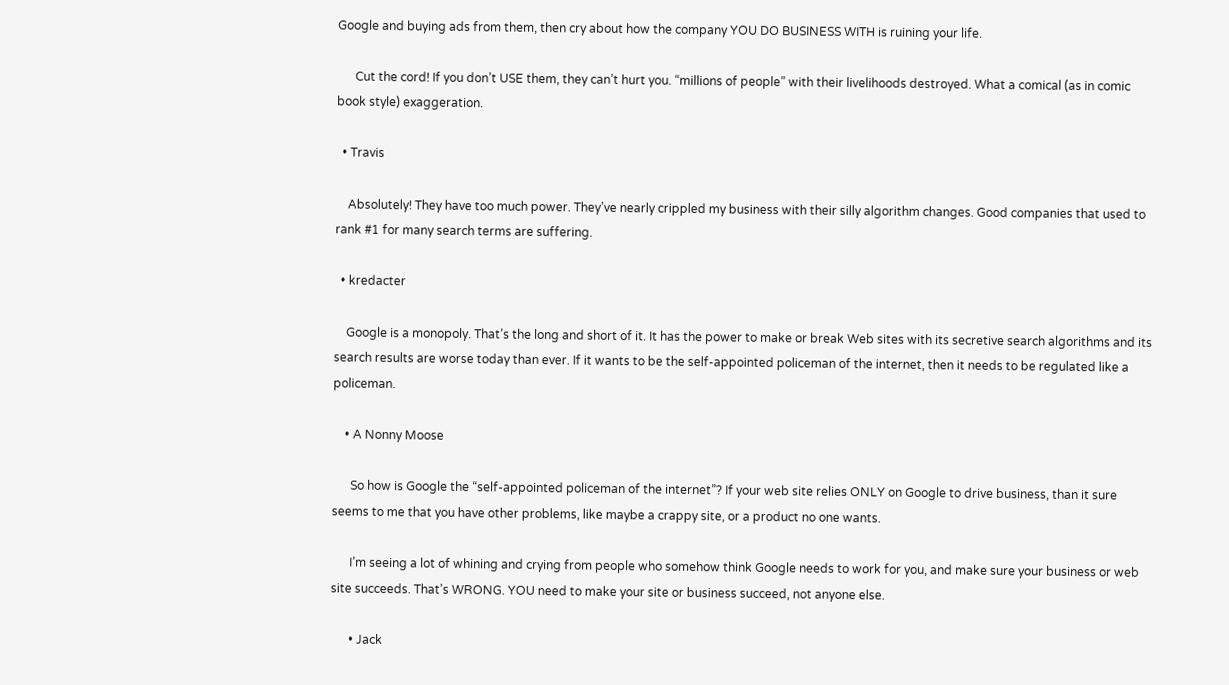Google and buying ads from them, then cry about how the company YOU DO BUSINESS WITH is ruining your life.

      Cut the cord! If you don’t USE them, they can’t hurt you. “millions of people” with their livelihoods destroyed. What a comical (as in comic book style) exaggeration.

  • Travis

    Absolutely! They have too much power. They’ve nearly crippled my business with their silly algorithm changes. Good companies that used to rank #1 for many search terms are suffering.

  • kredacter

    Google is a monopoly. That’s the long and short of it. It has the power to make or break Web sites with its secretive search algorithms and its search results are worse today than ever. If it wants to be the self-appointed policeman of the internet, then it needs to be regulated like a policeman.

    • A Nonny Moose

      So how is Google the “self-appointed policeman of the internet”? If your web site relies ONLY on Google to drive business, than it sure seems to me that you have other problems, like maybe a crappy site, or a product no one wants.

      I’m seeing a lot of whining and crying from people who somehow think Google needs to work for you, and make sure your business or web site succeeds. That’s WRONG. YOU need to make your site or business succeed, not anyone else.

      • Jack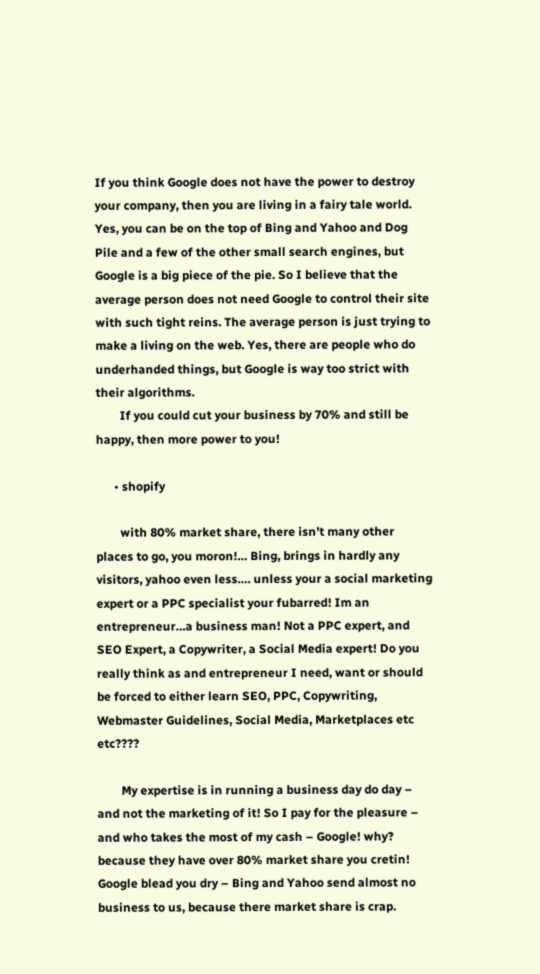If you think Google does not have the power to destroy your company, then you are living in a fairy tale world. Yes, you can be on the top of Bing and Yahoo and Dog Pile and a few of the other small search engines, but Google is a big piece of the pie. So I believe that the average person does not need Google to control their site with such tight reins. The average person is just trying to make a living on the web. Yes, there are people who do underhanded things, but Google is way too strict with their algorithms.
        If you could cut your business by 70% and still be happy, then more power to you!

      • shopify

        with 80% market share, there isn’t many other places to go, you moron!… Bing, brings in hardly any visitors, yahoo even less…. unless your a social marketing expert or a PPC specialist your fubarred! Im an entrepreneur…a business man! Not a PPC expert, and SEO Expert, a Copywriter, a Social Media expert! Do you really think as and entrepreneur I need, want or should be forced to either learn SEO, PPC, Copywriting, Webmaster Guidelines, Social Media, Marketplaces etc etc????

        My expertise is in running a business day do day – and not the marketing of it! So I pay for the pleasure – and who takes the most of my cash – Google! why? because they have over 80% market share you cretin! Google blead you dry – Bing and Yahoo send almost no business to us, because there market share is crap.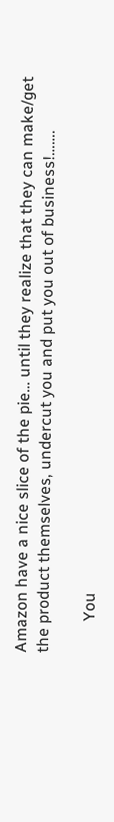Amazon have a nice slice of the pie… until they realize that they can make/get the product themselves, undercut you and put you out of business!…….

        You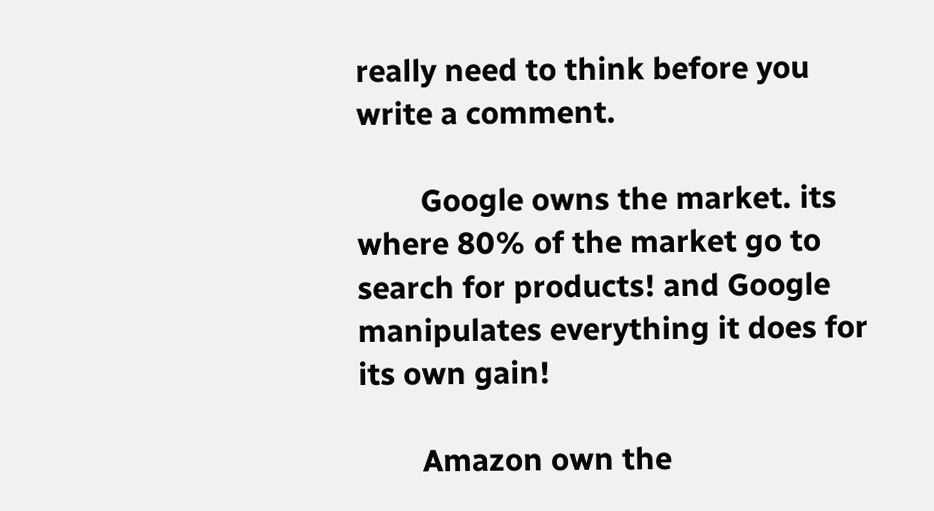really need to think before you write a comment.

        Google owns the market. its where 80% of the market go to search for products! and Google manipulates everything it does for its own gain!

        Amazon own the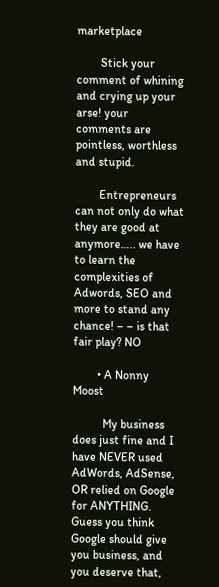marketplace

        Stick your comment of whining and crying up your arse! your comments are pointless, worthless and stupid.

        Entrepreneurs can not only do what they are good at anymore….. we have to learn the complexities of Adwords, SEO and more to stand any chance! – – is that fair play? NO

        • A Nonny Moost

          My business does just fine and I have NEVER used AdWords, AdSense, OR relied on Google for ANYTHING. Guess you think Google should give you business, and you deserve that,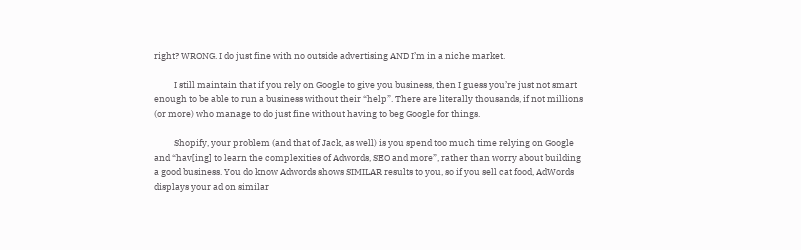right? WRONG. I do just fine with no outside advertising AND I’m in a niche market.

          I still maintain that if you rely on Google to give you business, then I guess you’re just not smart enough to be able to run a business without their “help”. There are literally thousands, if not millions (or more) who manage to do just fine without having to beg Google for things.

          Shopify, your problem (and that of Jack, as well) is you spend too much time relying on Google and “hav[ing] to learn the complexities of Adwords, SEO and more”, rather than worry about building a good business. You do know Adwords shows SIMILAR results to you, so if you sell cat food, AdWords displays your ad on similar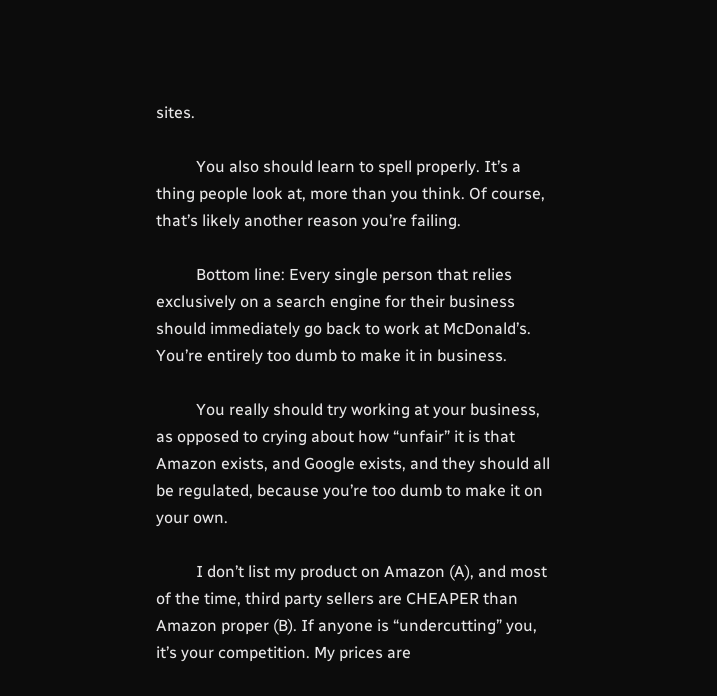sites.

          You also should learn to spell properly. It’s a thing people look at, more than you think. Of course, that’s likely another reason you’re failing.

          Bottom line: Every single person that relies exclusively on a search engine for their business should immediately go back to work at McDonald’s. You’re entirely too dumb to make it in business.

          You really should try working at your business, as opposed to crying about how “unfair” it is that Amazon exists, and Google exists, and they should all be regulated, because you’re too dumb to make it on your own.

          I don’t list my product on Amazon (A), and most of the time, third party sellers are CHEAPER than Amazon proper (B). If anyone is “undercutting” you, it’s your competition. My prices are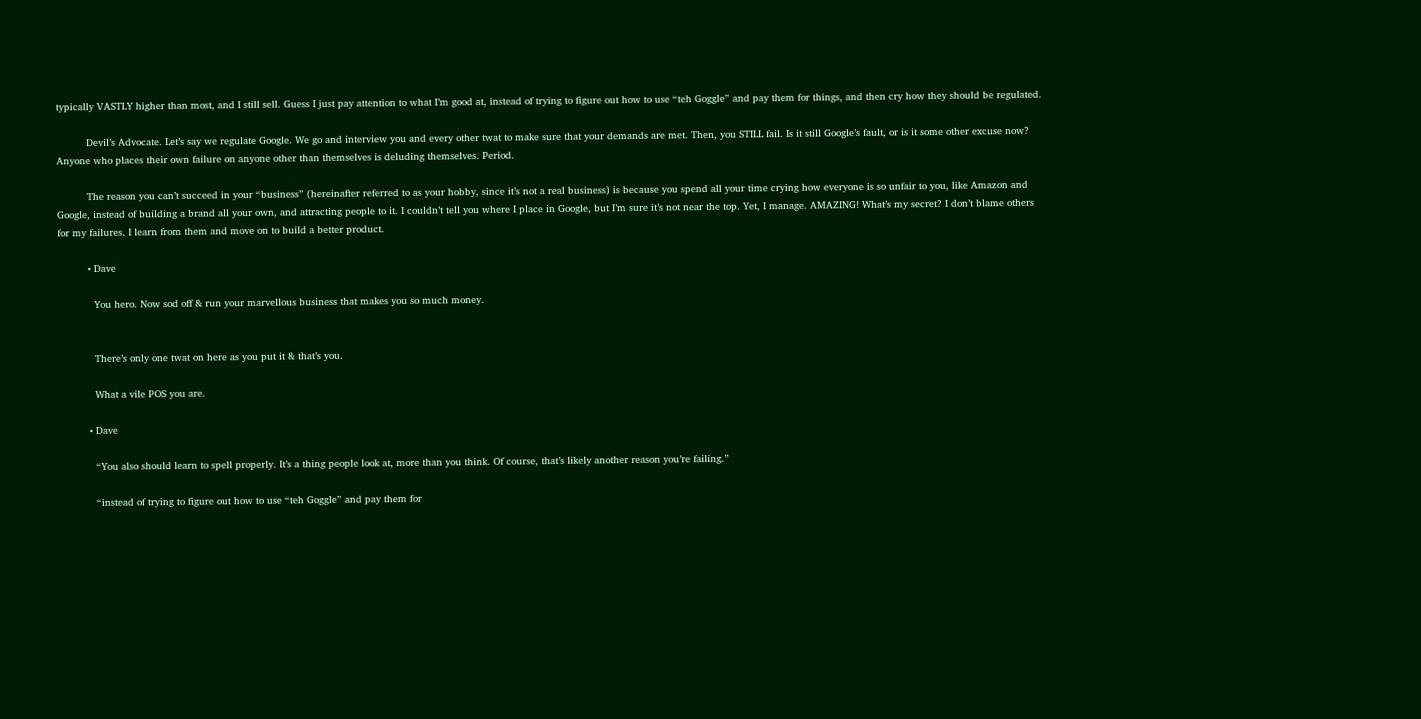typically VASTLY higher than most, and I still sell. Guess I just pay attention to what I’m good at, instead of trying to figure out how to use “teh Goggle” and pay them for things, and then cry how they should be regulated.

          Devil’s Advocate. Let’s say we regulate Google. We go and interview you and every other twat to make sure that your demands are met. Then, you STILL fail. Is it still Google’s fault, or is it some other excuse now? Anyone who places their own failure on anyone other than themselves is deluding themselves. Period.

          The reason you can’t succeed in your “business” (hereinafter referred to as your hobby, since it’s not a real business) is because you spend all your time crying how everyone is so unfair to you, like Amazon and Google, instead of building a brand all your own, and attracting people to it. I couldn’t tell you where I place in Google, but I’m sure it’s not near the top. Yet, I manage. AMAZING! What’s my secret? I don’t blame others for my failures. I learn from them and move on to build a better product.

          • Dave

            You hero. Now sod off & run your marvellous business that makes you so much money.


            There’s only one twat on here as you put it & that’s you.

            What a vile POS you are.

          • Dave

            “You also should learn to spell properly. It’s a thing people look at, more than you think. Of course, that’s likely another reason you’re failing.”

            “instead of trying to figure out how to use “teh Goggle” and pay them for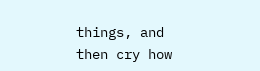things, and then cry how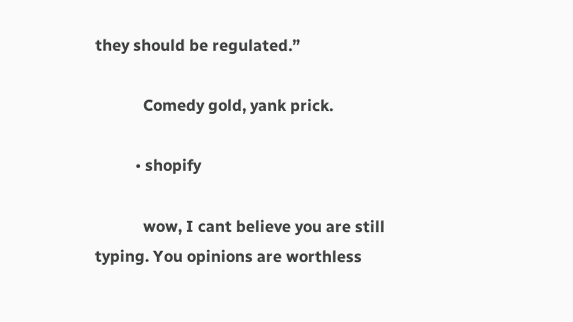they should be regulated.”

            Comedy gold, yank prick.

          • shopify

            wow, I cant believe you are still typing. You opinions are worthless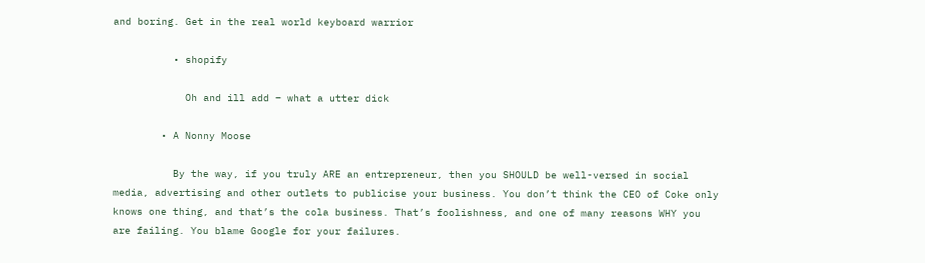and boring. Get in the real world keyboard warrior

          • shopify

            Oh and ill add – what a utter dick

        • A Nonny Moose

          By the way, if you truly ARE an entrepreneur, then you SHOULD be well-versed in social media, advertising and other outlets to publicise your business. You don’t think the CEO of Coke only knows one thing, and that’s the cola business. That’s foolishness, and one of many reasons WHY you are failing. You blame Google for your failures.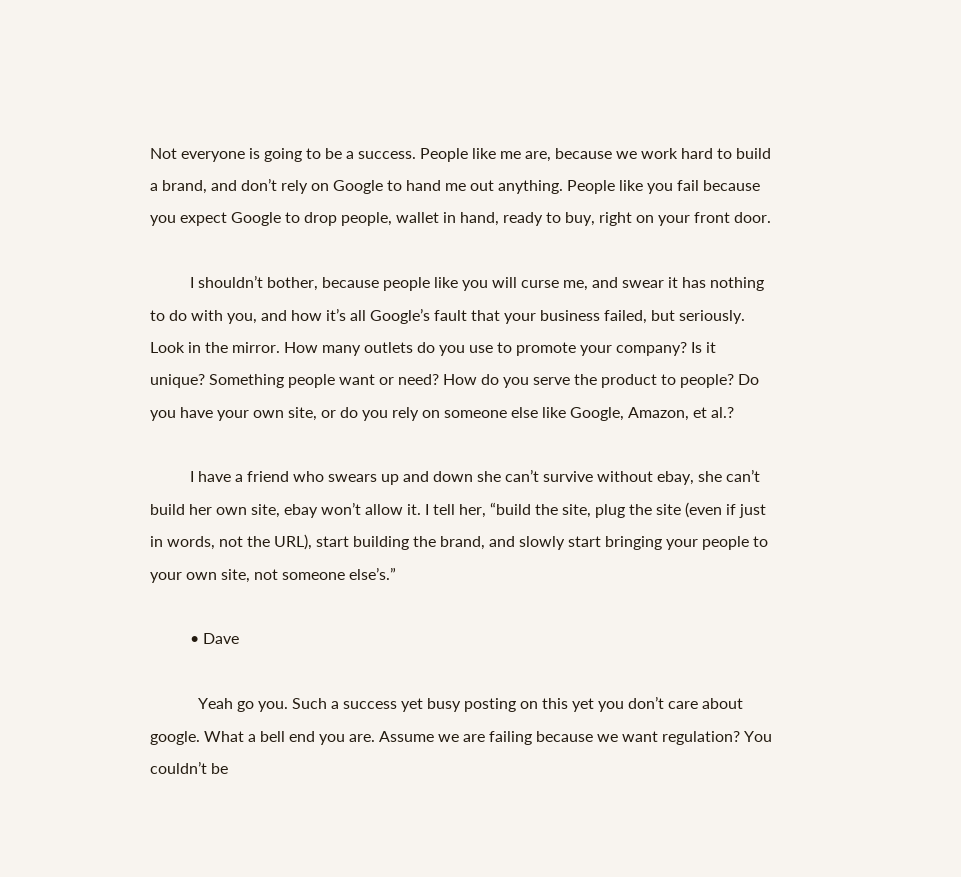Not everyone is going to be a success. People like me are, because we work hard to build a brand, and don’t rely on Google to hand me out anything. People like you fail because you expect Google to drop people, wallet in hand, ready to buy, right on your front door.

          I shouldn’t bother, because people like you will curse me, and swear it has nothing to do with you, and how it’s all Google’s fault that your business failed, but seriously. Look in the mirror. How many outlets do you use to promote your company? Is it unique? Something people want or need? How do you serve the product to people? Do you have your own site, or do you rely on someone else like Google, Amazon, et al.?

          I have a friend who swears up and down she can’t survive without ebay, she can’t build her own site, ebay won’t allow it. I tell her, “build the site, plug the site (even if just in words, not the URL), start building the brand, and slowly start bringing your people to your own site, not someone else’s.”

          • Dave

            Yeah go you. Such a success yet busy posting on this yet you don’t care about google. What a bell end you are. Assume we are failing because we want regulation? You couldn’t be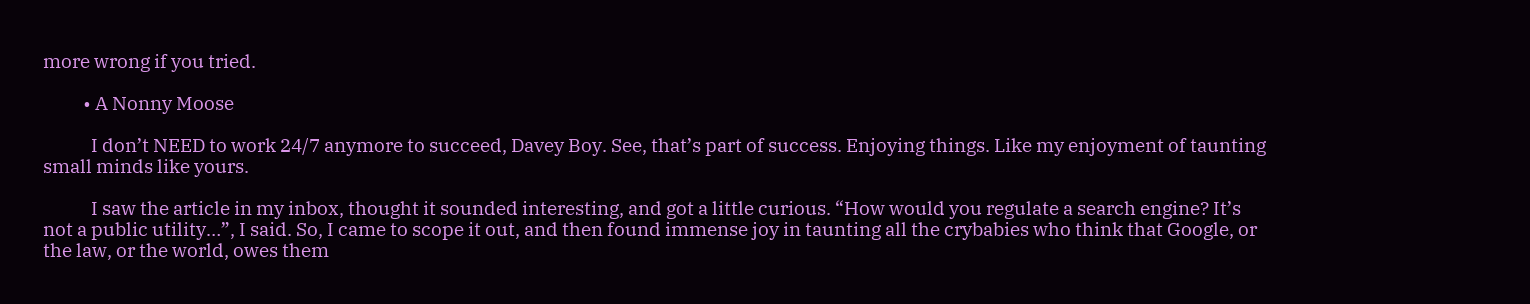more wrong if you tried.

          • A Nonny Moose

            I don’t NEED to work 24/7 anymore to succeed, Davey Boy. See, that’s part of success. Enjoying things. Like my enjoyment of taunting small minds like yours.

            I saw the article in my inbox, thought it sounded interesting, and got a little curious. “How would you regulate a search engine? It’s not a public utility…”, I said. So, I came to scope it out, and then found immense joy in taunting all the crybabies who think that Google, or the law, or the world, owes them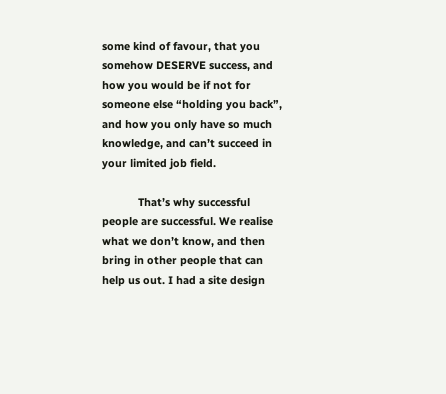some kind of favour, that you somehow DESERVE success, and how you would be if not for someone else “holding you back”, and how you only have so much knowledge, and can’t succeed in your limited job field.

            That’s why successful people are successful. We realise what we don’t know, and then bring in other people that can help us out. I had a site design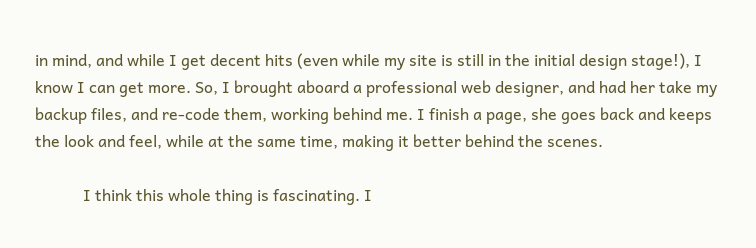in mind, and while I get decent hits (even while my site is still in the initial design stage!), I know I can get more. So, I brought aboard a professional web designer, and had her take my backup files, and re-code them, working behind me. I finish a page, she goes back and keeps the look and feel, while at the same time, making it better behind the scenes.

            I think this whole thing is fascinating. I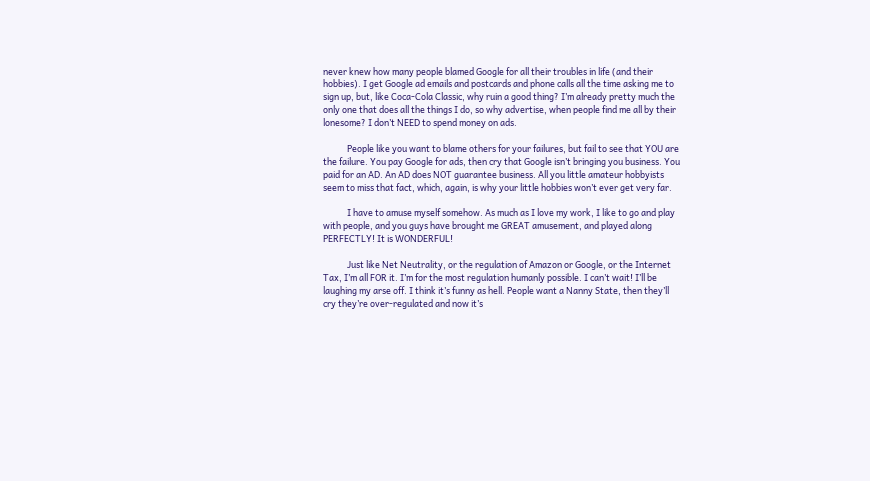never knew how many people blamed Google for all their troubles in life (and their hobbies). I get Google ad emails and postcards and phone calls all the time asking me to sign up, but, like Coca-Cola Classic, why ruin a good thing? I’m already pretty much the only one that does all the things I do, so why advertise, when people find me all by their lonesome? I don’t NEED to spend money on ads.

            People like you want to blame others for your failures, but fail to see that YOU are the failure. You pay Google for ads, then cry that Google isn’t bringing you business. You paid for an AD. An AD does NOT guarantee business. All you little amateur hobbyists seem to miss that fact, which, again, is why your little hobbies won’t ever get very far.

            I have to amuse myself somehow. As much as I love my work, I like to go and play with people, and you guys have brought me GREAT amusement, and played along PERFECTLY! It is WONDERFUL!

            Just like Net Neutrality, or the regulation of Amazon or Google, or the Internet Tax, I’m all FOR it. I’m for the most regulation humanly possible. I can’t wait! I’ll be laughing my arse off. I think it’s funny as hell. People want a Nanny State, then they’ll cry they’re over-regulated and now it’s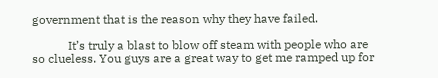government that is the reason why they have failed.

            It’s truly a blast to blow off steam with people who are so clueless. You guys are a great way to get me ramped up for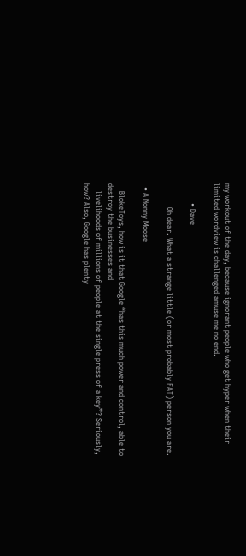my workout of the day, because ignorant people who get hyper when their limited wordview is challenged amuse me no end.

          • Dave

            Oh dear. What a strange little (or most probably FAT) person you are.

  • A Nonny Moose

    BlokeToys, how is it that Google “has this much power and control, able to destroy the businesses and
    livelihoods of millions of people at the single press of a key”? Seriously, how? Also, Google has plenty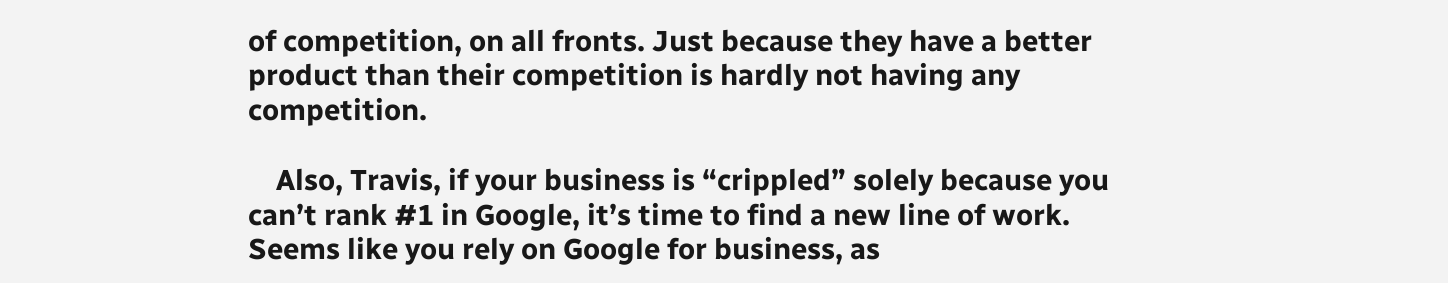of competition, on all fronts. Just because they have a better product than their competition is hardly not having any competition.

    Also, Travis, if your business is “crippled” solely because you can’t rank #1 in Google, it’s time to find a new line of work. Seems like you rely on Google for business, as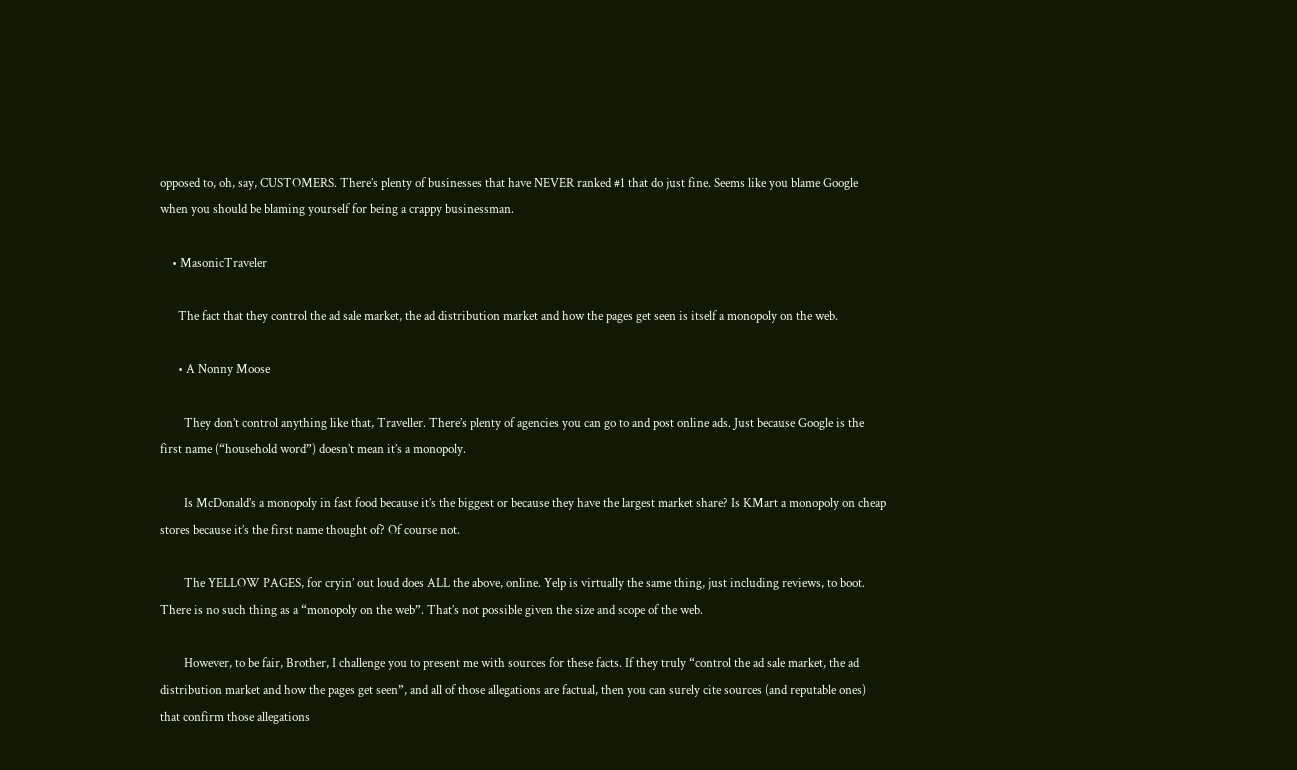opposed to, oh, say, CUSTOMERS. There’s plenty of businesses that have NEVER ranked #1 that do just fine. Seems like you blame Google when you should be blaming yourself for being a crappy businessman.

    • MasonicTraveler

      The fact that they control the ad sale market, the ad distribution market and how the pages get seen is itself a monopoly on the web.

      • A Nonny Moose

        They don’t control anything like that, Traveller. There’s plenty of agencies you can go to and post online ads. Just because Google is the first name (“household word”) doesn’t mean it’s a monopoly.

        Is McDonald’s a monopoly in fast food because it’s the biggest or because they have the largest market share? Is KMart a monopoly on cheap stores because it’s the first name thought of? Of course not.

        The YELLOW PAGES, for cryin’ out loud does ALL the above, online. Yelp is virtually the same thing, just including reviews, to boot. There is no such thing as a “monopoly on the web”. That’s not possible given the size and scope of the web.

        However, to be fair, Brother, I challenge you to present me with sources for these facts. If they truly “control the ad sale market, the ad distribution market and how the pages get seen”, and all of those allegations are factual, then you can surely cite sources (and reputable ones) that confirm those allegations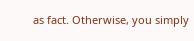as fact. Otherwise, you simply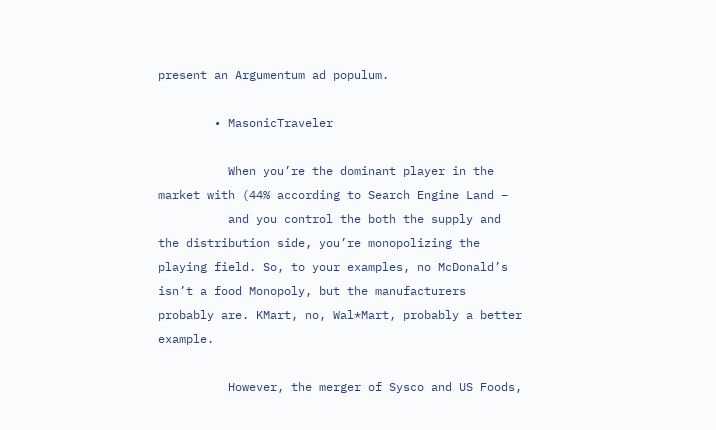present an Argumentum ad populum.

        • MasonicTraveler

          When you’re the dominant player in the market with (44% according to Search Engine Land –
          and you control the both the supply and the distribution side, you’re monopolizing the playing field. So, to your examples, no McDonald’s isn’t a food Monopoly, but the manufacturers probably are. KMart, no, Wal*Mart, probably a better example.

          However, the merger of Sysco and US Foods,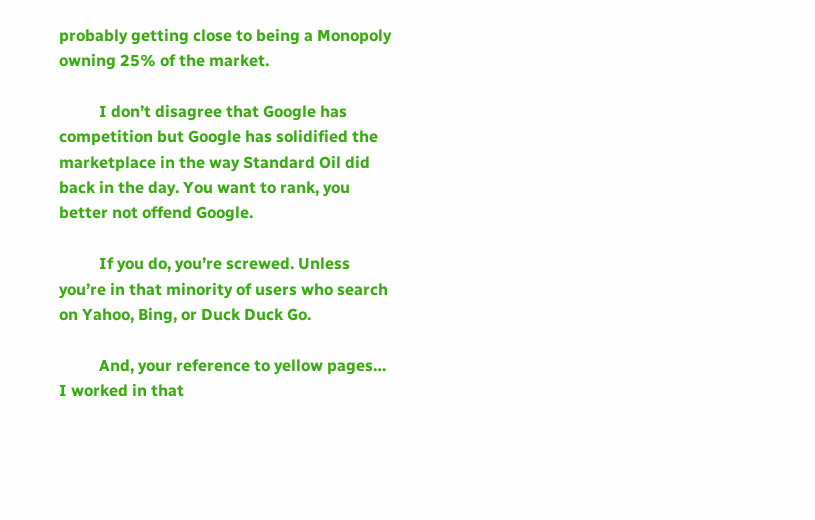probably getting close to being a Monopoly owning 25% of the market.

          I don’t disagree that Google has competition but Google has solidified the marketplace in the way Standard Oil did back in the day. You want to rank, you better not offend Google.

          If you do, you’re screwed. Unless you’re in that minority of users who search on Yahoo, Bing, or Duck Duck Go.

          And, your reference to yellow pages… I worked in that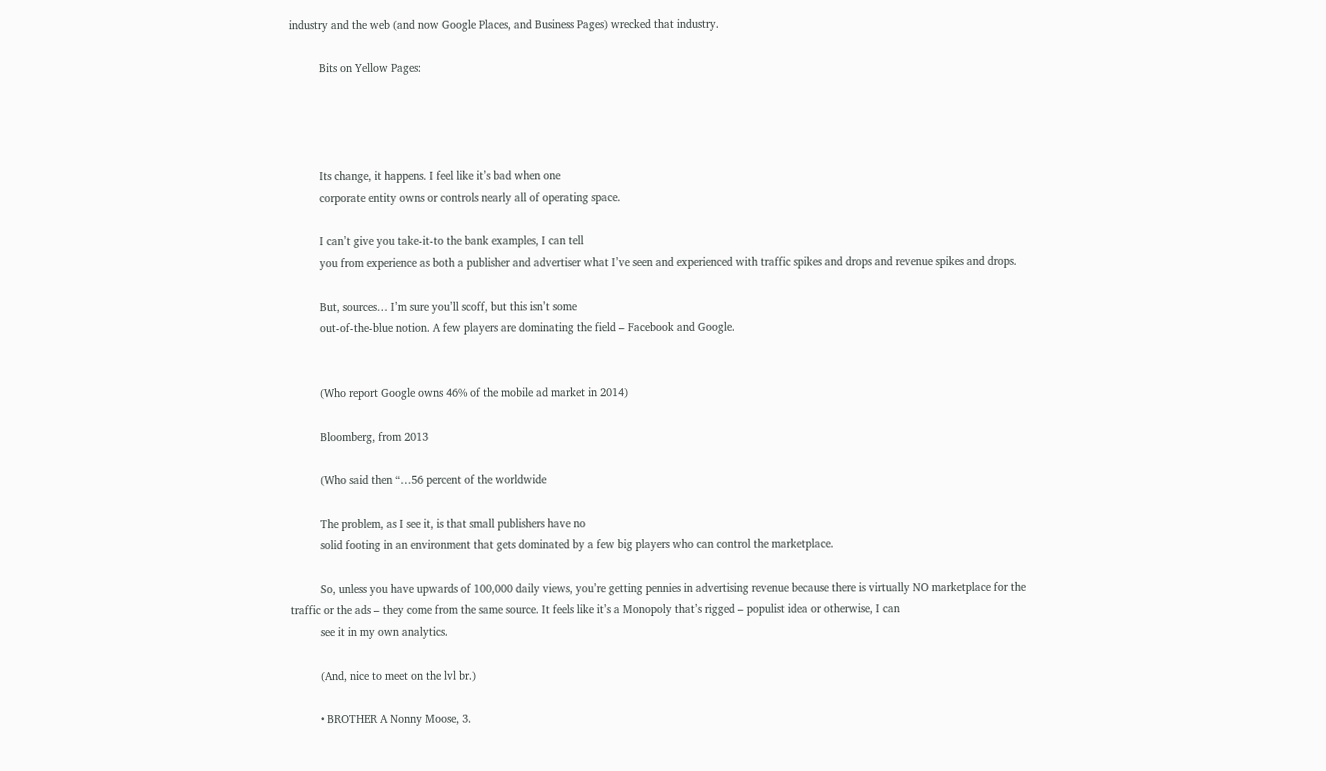industry and the web (and now Google Places, and Business Pages) wrecked that industry.

          Bits on Yellow Pages:




          Its change, it happens. I feel like it’s bad when one
          corporate entity owns or controls nearly all of operating space.

          I can’t give you take-it-to the bank examples, I can tell
          you from experience as both a publisher and advertiser what I’ve seen and experienced with traffic spikes and drops and revenue spikes and drops.

          But, sources… I’m sure you’ll scoff, but this isn’t some
          out-of-the-blue notion. A few players are dominating the field – Facebook and Google.


          (Who report Google owns 46% of the mobile ad market in 2014)

          Bloomberg, from 2013

          (Who said then “…56 percent of the worldwide

          The problem, as I see it, is that small publishers have no
          solid footing in an environment that gets dominated by a few big players who can control the marketplace.

          So, unless you have upwards of 100,000 daily views, you’re getting pennies in advertising revenue because there is virtually NO marketplace for the traffic or the ads – they come from the same source. It feels like it’s a Monopoly that’s rigged – populist idea or otherwise, I can
          see it in my own analytics.

          (And, nice to meet on the lvl br.)

          • BROTHER A Nonny Moose, 3.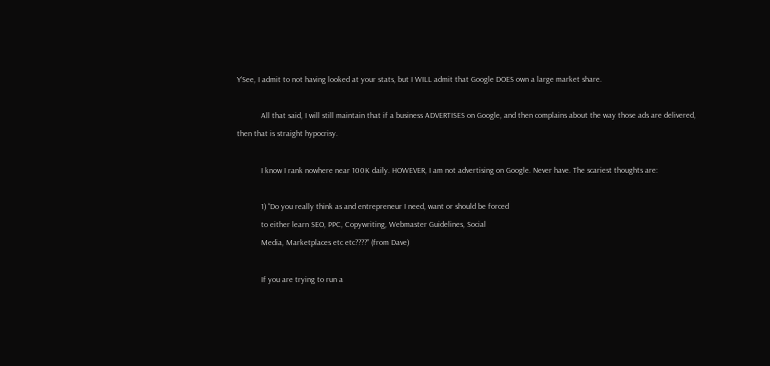Y’See, I admit to not having looked at your stats, but I WILL admit that Google DOES own a large market share.

            All that said, I will still maintain that if a business ADVERTISES on Google, and then complains about the way those ads are delivered, then that is straight hypocrisy.

            I know I rank nowhere near 100K daily. HOWEVER, I am not advertising on Google. Never have. The scariest thoughts are:

            1) “Do you really think as and entrepreneur I need, want or should be forced
            to either learn SEO, PPC, Copywriting, Webmaster Guidelines, Social
            Media, Marketplaces etc etc????” (from Dave)

            If you are trying to run a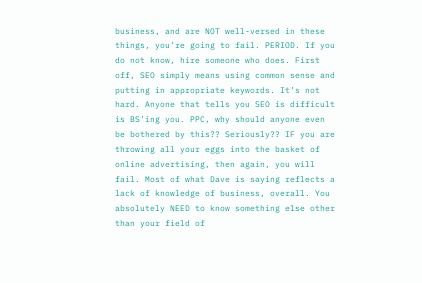business, and are NOT well-versed in these things, you’re going to fail. PERIOD. If you do not know, hire someone who does. First off, SEO simply means using common sense and putting in appropriate keywords. It’s not hard. Anyone that tells you SEO is difficult is BS’ing you. PPC, why should anyone even be bothered by this?? Seriously?? IF you are throwing all your eggs into the basket of online advertising, then again, you will fail. Most of what Dave is saying reflects a lack of knowledge of business, overall. You absolutely NEED to know something else other than your field of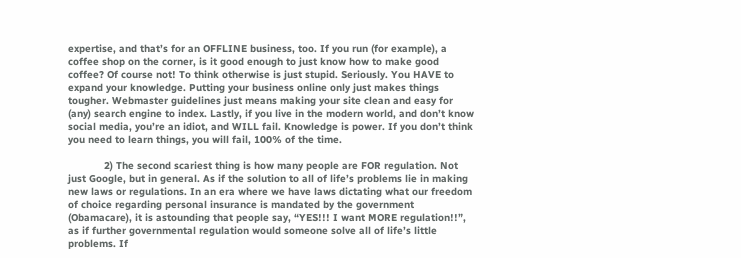expertise, and that’s for an OFFLINE business, too. If you run (for example), a coffee shop on the corner, is it good enough to just know how to make good coffee? Of course not! To think otherwise is just stupid. Seriously. You HAVE to expand your knowledge. Putting your business online only just makes things tougher. Webmaster guidelines just means making your site clean and easy for (any) search engine to index. Lastly, if you live in the modern world, and don’t know social media, you’re an idiot, and WILL fail. Knowledge is power. If you don’t think you need to learn things, you will fail, 100% of the time.

            2) The second scariest thing is how many people are FOR regulation. Not just Google, but in general. As if the solution to all of life’s problems lie in making new laws or regulations. In an era where we have laws dictating what our freedom of choice regarding personal insurance is mandated by the government (Obamacare), it is astounding that people say, “YES!!! I want MORE regulation!!”, as if further governmental regulation would someone solve all of life’s little problems. If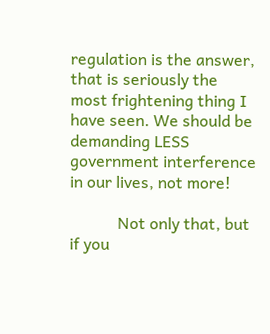regulation is the answer, that is seriously the most frightening thing I have seen. We should be demanding LESS government interference in our lives, not more!

            Not only that, but if you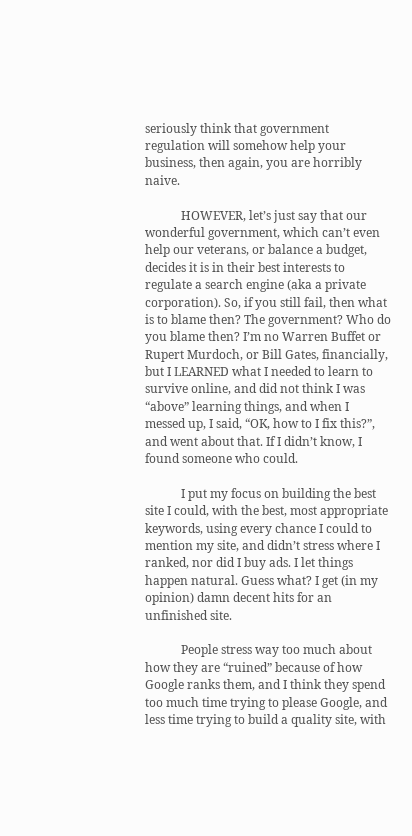seriously think that government regulation will somehow help your business, then again, you are horribly naive.

            HOWEVER, let’s just say that our wonderful government, which can’t even help our veterans, or balance a budget, decides it is in their best interests to regulate a search engine (aka a private corporation). So, if you still fail, then what is to blame then? The government? Who do you blame then? I’m no Warren Buffet or Rupert Murdoch, or Bill Gates, financially, but I LEARNED what I needed to learn to survive online, and did not think I was “above” learning things, and when I messed up, I said, “OK, how to I fix this?”, and went about that. If I didn’t know, I found someone who could.

            I put my focus on building the best site I could, with the best, most appropriate keywords, using every chance I could to mention my site, and didn’t stress where I ranked, nor did I buy ads. I let things happen natural. Guess what? I get (in my opinion) damn decent hits for an unfinished site.

            People stress way too much about how they are “ruined” because of how Google ranks them, and I think they spend too much time trying to please Google, and less time trying to build a quality site, with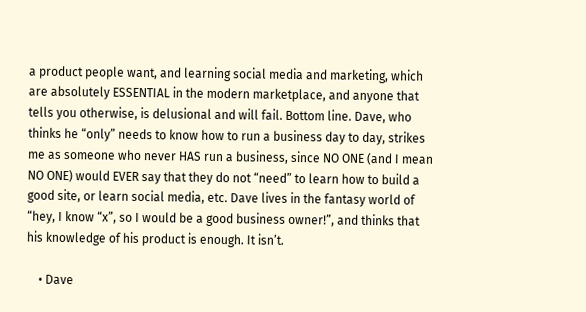a product people want, and learning social media and marketing, which are absolutely ESSENTIAL in the modern marketplace, and anyone that tells you otherwise, is delusional and will fail. Bottom line. Dave, who thinks he “only” needs to know how to run a business day to day, strikes me as someone who never HAS run a business, since NO ONE (and I mean NO ONE) would EVER say that they do not “need” to learn how to build a good site, or learn social media, etc. Dave lives in the fantasy world of “hey, I know “x”, so I would be a good business owner!”, and thinks that his knowledge of his product is enough. It isn’t.

    • Dave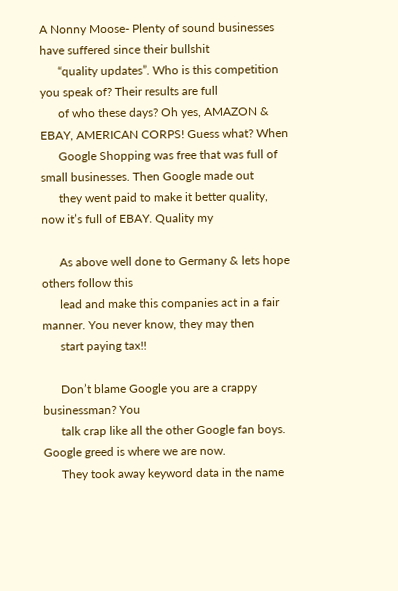A Nonny Moose- Plenty of sound businesses have suffered since their bullshit
      “quality updates”. Who is this competition you speak of? Their results are full
      of who these days? Oh yes, AMAZON & EBAY, AMERICAN CORPS! Guess what? When
      Google Shopping was free that was full of small businesses. Then Google made out
      they went paid to make it better quality, now it’s full of EBAY. Quality my

      As above well done to Germany & lets hope others follow this
      lead and make this companies act in a fair manner. You never know, they may then
      start paying tax!!

      Don’t blame Google you are a crappy businessman? You
      talk crap like all the other Google fan boys. Google greed is where we are now.
      They took away keyword data in the name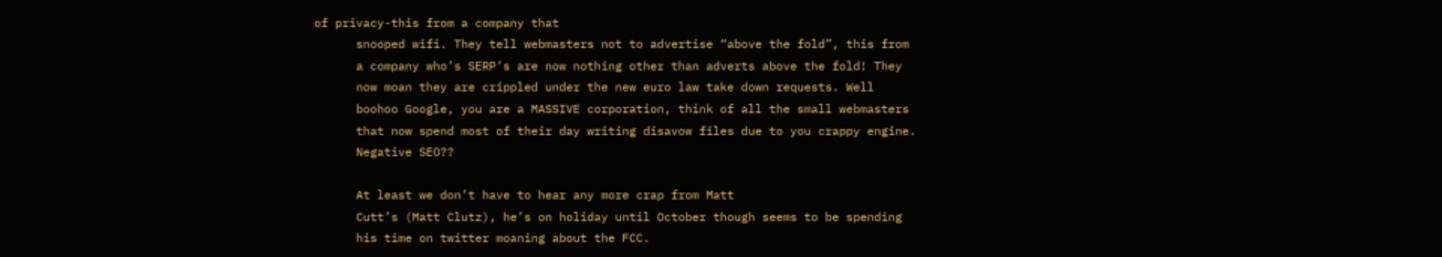of privacy-this from a company that
      snooped wifi. They tell webmasters not to advertise “above the fold”, this from
      a company who’s SERP’s are now nothing other than adverts above the fold! They
      now moan they are crippled under the new euro law take down requests. Well
      boohoo Google, you are a MASSIVE corporation, think of all the small webmasters
      that now spend most of their day writing disavow files due to you crappy engine.
      Negative SEO??

      At least we don’t have to hear any more crap from Matt
      Cutt’s (Matt Clutz), he’s on holiday until October though seems to be spending
      his time on twitter moaning about the FCC.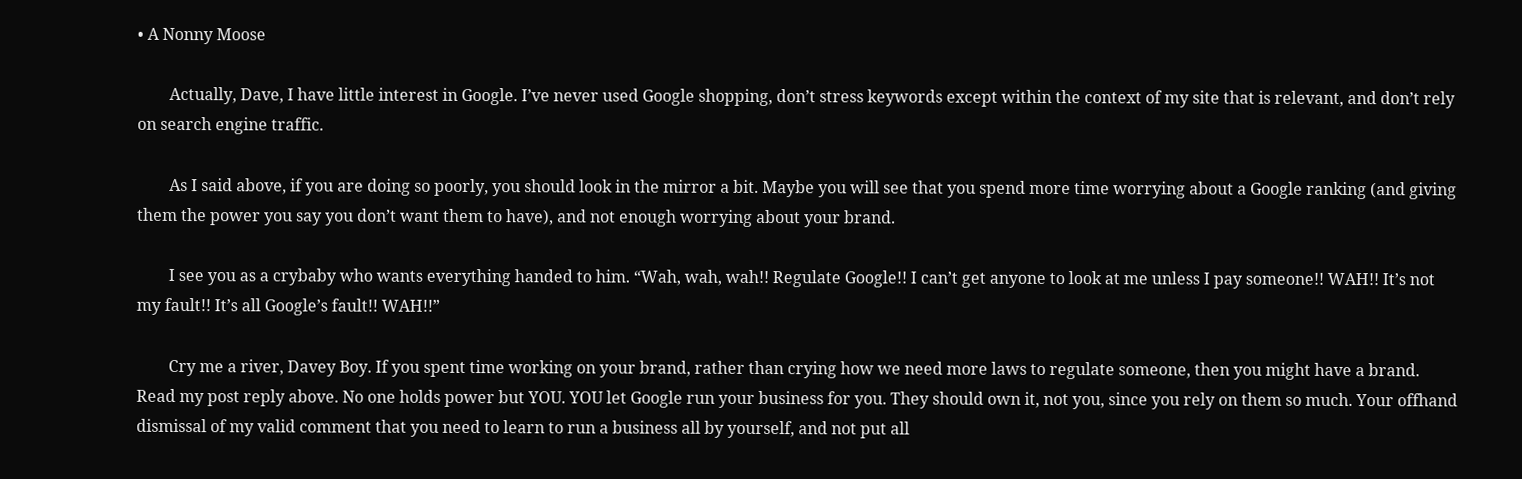• A Nonny Moose

        Actually, Dave, I have little interest in Google. I’ve never used Google shopping, don’t stress keywords except within the context of my site that is relevant, and don’t rely on search engine traffic.

        As I said above, if you are doing so poorly, you should look in the mirror a bit. Maybe you will see that you spend more time worrying about a Google ranking (and giving them the power you say you don’t want them to have), and not enough worrying about your brand.

        I see you as a crybaby who wants everything handed to him. “Wah, wah, wah!! Regulate Google!! I can’t get anyone to look at me unless I pay someone!! WAH!! It’s not my fault!! It’s all Google’s fault!! WAH!!”

        Cry me a river, Davey Boy. If you spent time working on your brand, rather than crying how we need more laws to regulate someone, then you might have a brand. Read my post reply above. No one holds power but YOU. YOU let Google run your business for you. They should own it, not you, since you rely on them so much. Your offhand dismissal of my valid comment that you need to learn to run a business all by yourself, and not put all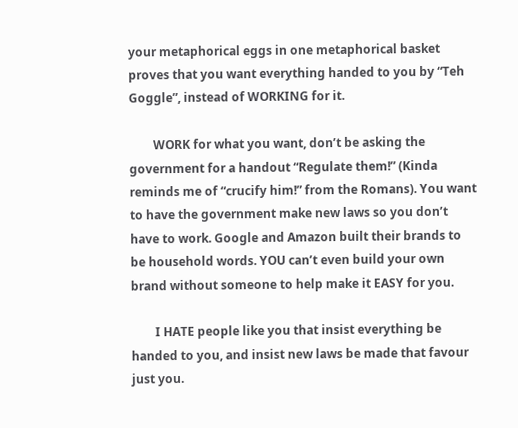your metaphorical eggs in one metaphorical basket proves that you want everything handed to you by “Teh Goggle”, instead of WORKING for it.

        WORK for what you want, don’t be asking the government for a handout “Regulate them!” (Kinda reminds me of “crucify him!” from the Romans). You want to have the government make new laws so you don’t have to work. Google and Amazon built their brands to be household words. YOU can’t even build your own brand without someone to help make it EASY for you.

        I HATE people like you that insist everything be handed to you, and insist new laws be made that favour just you.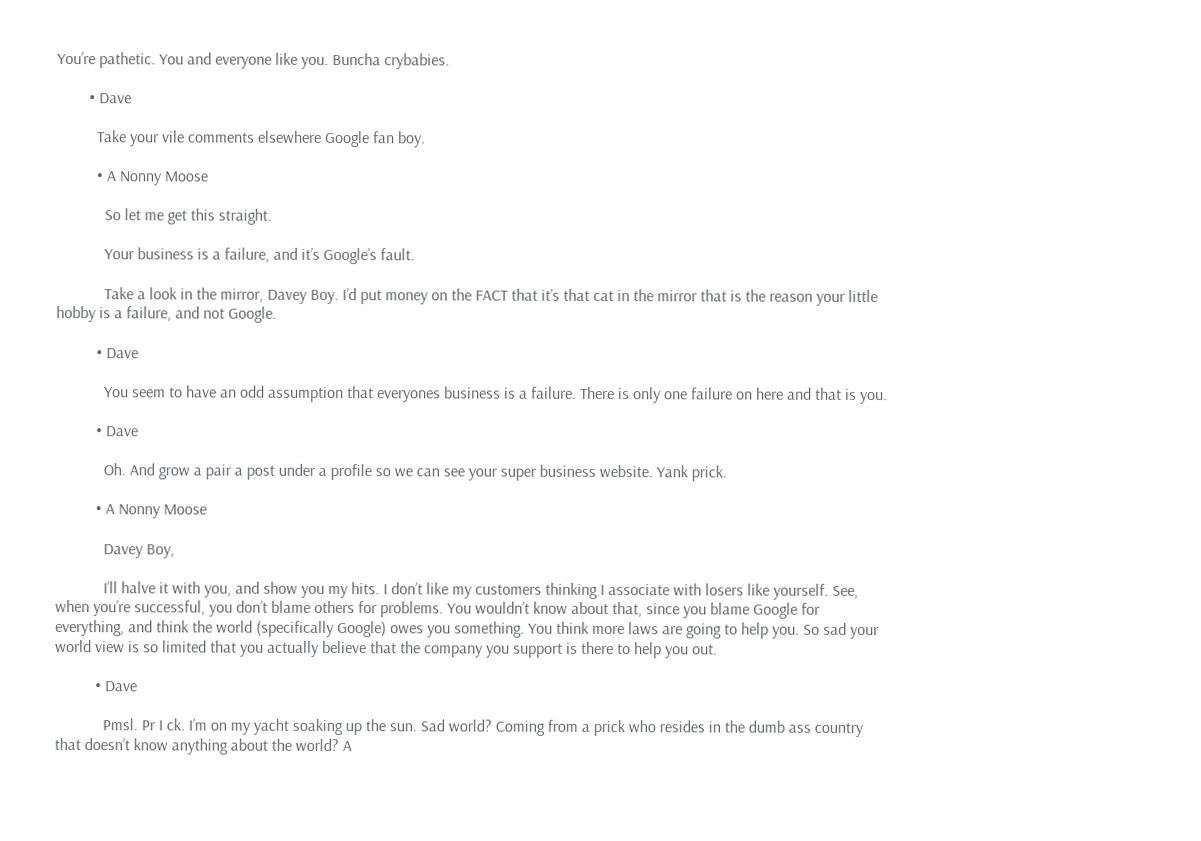You’re pathetic. You and everyone like you. Buncha crybabies.

        • Dave

          Take your vile comments elsewhere Google fan boy.

          • A Nonny Moose

            So let me get this straight.

            Your business is a failure, and it’s Google’s fault.

            Take a look in the mirror, Davey Boy. I’d put money on the FACT that it’s that cat in the mirror that is the reason your little hobby is a failure, and not Google.

          • Dave

            You seem to have an odd assumption that everyones business is a failure. There is only one failure on here and that is you.

          • Dave

            Oh. And grow a pair a post under a profile so we can see your super business website. Yank prick.

          • A Nonny Moose

            Davey Boy,

            I’ll halve it with you, and show you my hits. I don’t like my customers thinking I associate with losers like yourself. See, when you’re successful, you don’t blame others for problems. You wouldn’t know about that, since you blame Google for everything, and think the world (specifically Google) owes you something. You think more laws are going to help you. So sad your world view is so limited that you actually believe that the company you support is there to help you out.

          • Dave

            Pmsl. Pr I ck. I’m on my yacht soaking up the sun. Sad world? Coming from a prick who resides in the dumb ass country that doesn’t know anything about the world? A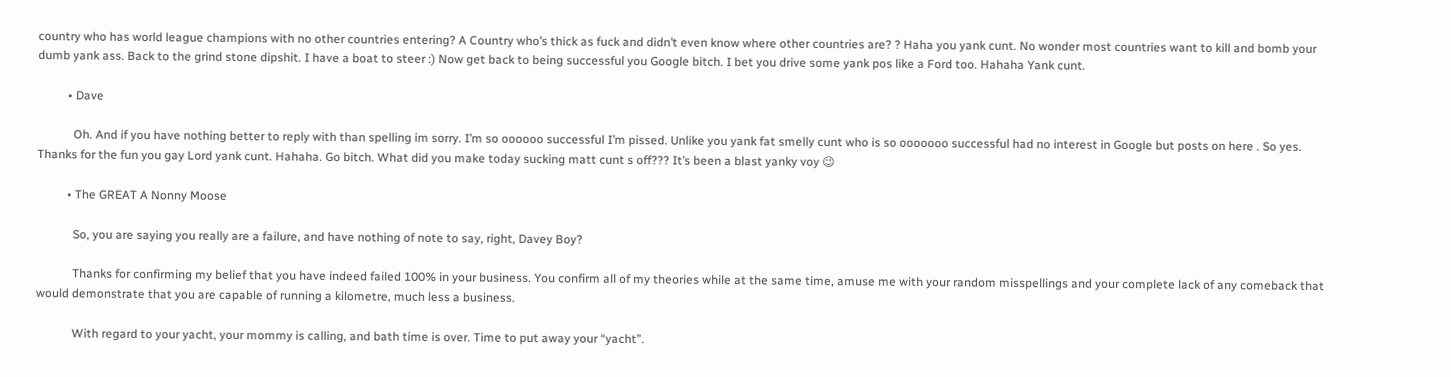country who has world league champions with no other countries entering? A Country who’s thick as fuck and didn’t even know where other countries are? ? Haha you yank cunt. No wonder most countries want to kill and bomb your dumb yank ass. Back to the grind stone dipshit. I have a boat to steer :) Now get back to being successful you Google bitch. I bet you drive some yank pos like a Ford too. Hahaha Yank cunt.

          • Dave

            Oh. And if you have nothing better to reply with than spelling im sorry. I’m so oooooo successful I’m pissed. Unlike you yank fat smelly cunt who is so ooooooo successful had no interest in Google but posts on here . So yes. Thanks for the fun you gay Lord yank cunt. Hahaha. Go bitch. What did you make today sucking matt cunt s off??? It’s been a blast yanky voy 😉

          • The GREAT A Nonny Moose

            So, you are saying you really are a failure, and have nothing of note to say, right, Davey Boy?

            Thanks for confirming my belief that you have indeed failed 100% in your business. You confirm all of my theories while at the same time, amuse me with your random misspellings and your complete lack of any comeback that would demonstrate that you are capable of running a kilometre, much less a business.

            With regard to your yacht, your mommy is calling, and bath time is over. Time to put away your “yacht”.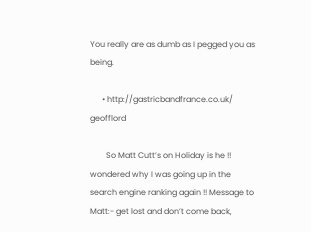You really are as dumb as I pegged you as being.

      • http://gastricbandfrance.co.uk/ geofflord

        So Matt Cutt’s on Holiday is he !! wondered why I was going up in the search engine ranking again !! Message to Matt:- get lost and don’t come back,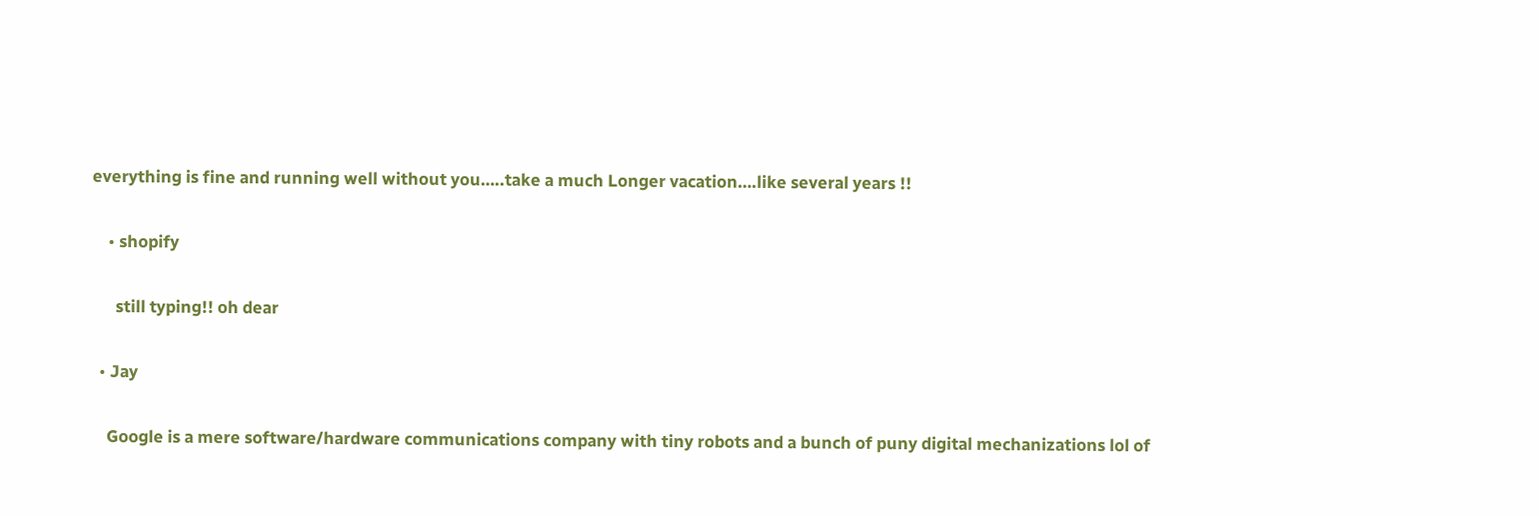everything is fine and running well without you…..take a much Longer vacation….like several years !!

    • shopify

      still typing!! oh dear

  • Jay

    Google is a mere software/hardware communications company with tiny robots and a bunch of puny digital mechanizations lol of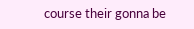course their gonna be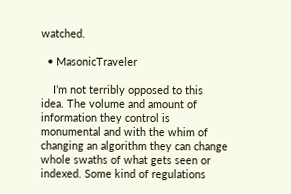watched.

  • MasonicTraveler

    I’m not terribly opposed to this idea. The volume and amount of information they control is monumental and with the whim of changing an algorithm they can change whole swaths of what gets seen or indexed. Some kind of regulations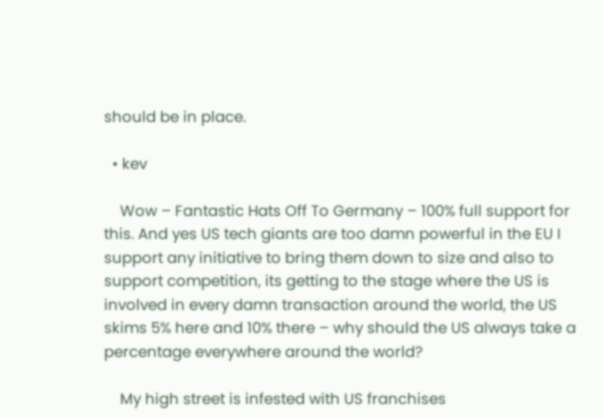should be in place.

  • kev

    Wow – Fantastic Hats Off To Germany – 100% full support for this. And yes US tech giants are too damn powerful in the EU I support any initiative to bring them down to size and also to support competition, its getting to the stage where the US is involved in every damn transaction around the world, the US skims 5% here and 10% there – why should the US always take a percentage everywhere around the world?

    My high street is infested with US franchises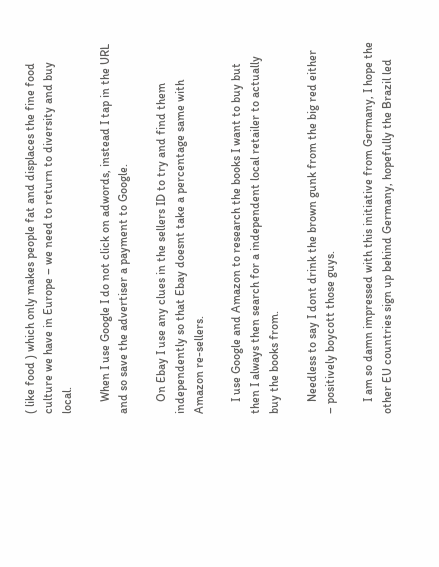( like food ) which only makes people fat and displaces the fine food culture we have in Europe – we need to return to diversity and buy local.

    When I use Google I do not click on adwords, instead I tap in the URL and so save the advertiser a payment to Google.

    On Ebay I use any clues in the sellers ID to try and find them independently so that Ebay doesnt take a percentage same with Amazon re-sellers.

    I use Google and Amazon to research the books I want to buy but then I always then search for a independent local retailer to actually buy the books from.

    Needless to say I dont drink the brown gunk from the big red either – positively boycott those guys.

    I am so damn impressed with this initiative from Germany, I hope the other EU countries sign up behind Germany, hopefully the Brazil led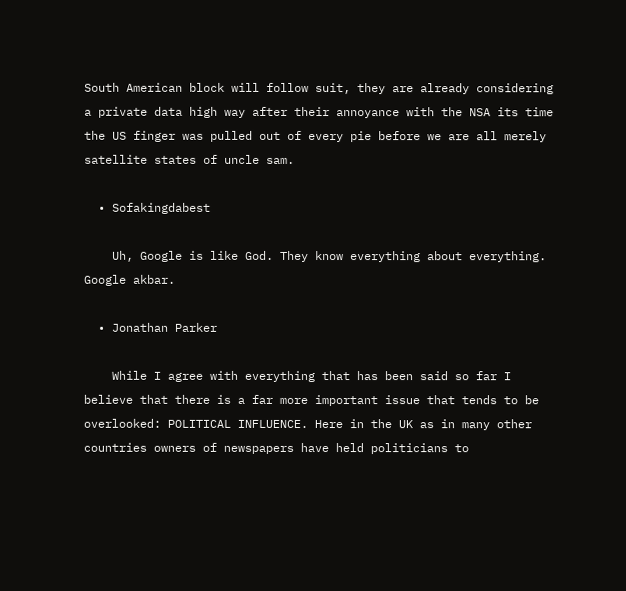South American block will follow suit, they are already considering a private data high way after their annoyance with the NSA its time the US finger was pulled out of every pie before we are all merely satellite states of uncle sam.

  • Sofakingdabest

    Uh, Google is like God. They know everything about everything. Google akbar.

  • Jonathan Parker

    While I agree with everything that has been said so far I believe that there is a far more important issue that tends to be overlooked: POLITICAL INFLUENCE. Here in the UK as in many other countries owners of newspapers have held politicians to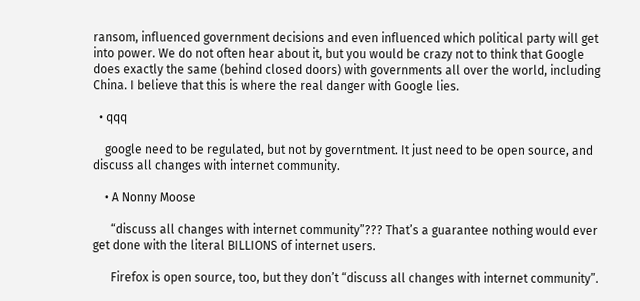ransom, influenced government decisions and even influenced which political party will get into power. We do not often hear about it, but you would be crazy not to think that Google does exactly the same (behind closed doors) with governments all over the world, including China. I believe that this is where the real danger with Google lies.

  • qqq

    google need to be regulated, but not by governtment. It just need to be open source, and discuss all changes with internet community.

    • A Nonny Moose

      “discuss all changes with internet community”??? That’s a guarantee nothing would ever get done with the literal BILLIONS of internet users.

      Firefox is open source, too, but they don’t “discuss all changes with internet community”.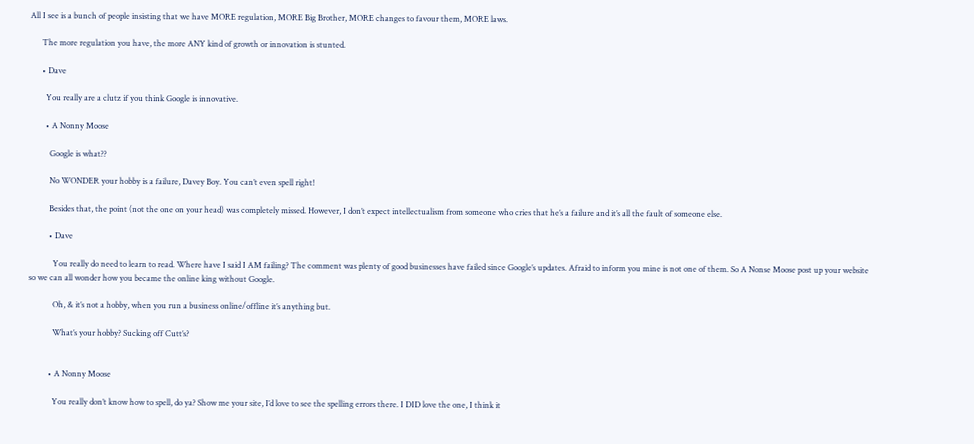All I see is a bunch of people insisting that we have MORE regulation, MORE Big Brother, MORE changes to favour them, MORE laws.

      The more regulation you have, the more ANY kind of growth or innovation is stunted.

      • Dave

        You really are a clutz if you think Google is innovative.

        • A Nonny Moose

          Google is what??

          No WONDER your hobby is a failure, Davey Boy. You can’t even spell right!

          Besides that, the point (not the one on your head) was completely missed. However, I don’t expect intellectualism from someone who cries that he’s a failure and it’s all the fault of someone else.

          • Dave

            You really do need to learn to read. Where have I said I AM failing? The comment was plenty of good businesses have failed since Google’s updates. Afraid to inform you mine is not one of them. So A Nonse Moose post up your website so we can all wonder how you became the online king without Google.

            Oh, & it’s not a hobby, when you run a business online/offline it’s anything but.

            What’s your hobby? Sucking off Cutt’s?


          • A Nonny Moose

            You really don’t know how to spell, do ya? Show me your site, I’d love to see the spelling errors there. I DID love the one, I think it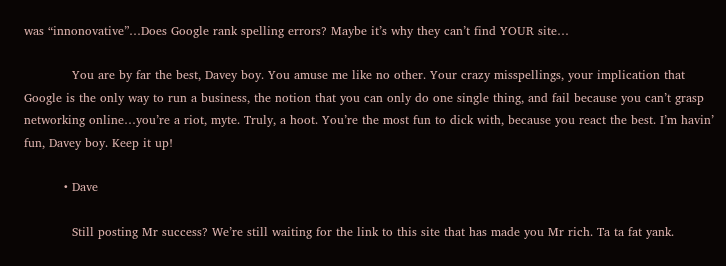was “innonovative”…Does Google rank spelling errors? Maybe it’s why they can’t find YOUR site…

            You are by far the best, Davey boy. You amuse me like no other. Your crazy misspellings, your implication that Google is the only way to run a business, the notion that you can only do one single thing, and fail because you can’t grasp networking online…you’re a riot, myte. Truly, a hoot. You’re the most fun to dick with, because you react the best. I’m havin’ fun, Davey boy. Keep it up!

          • Dave

            Still posting Mr success? We’re still waiting for the link to this site that has made you Mr rich. Ta ta fat yank.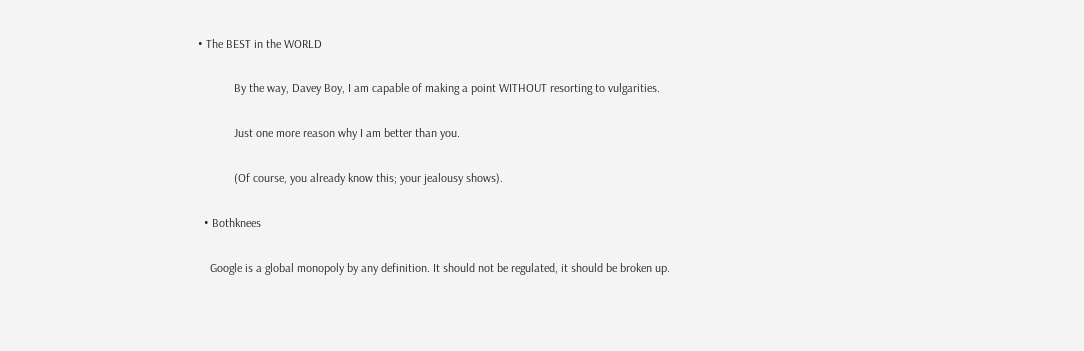• The BEST in the WORLD

            By the way, Davey Boy, I am capable of making a point WITHOUT resorting to vulgarities.

            Just one more reason why I am better than you.

            (Of course, you already know this; your jealousy shows).

  • Bothknees

    Google is a global monopoly by any definition. It should not be regulated, it should be broken up.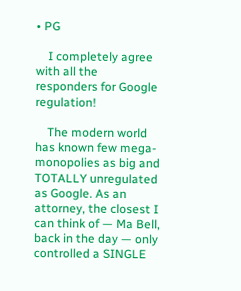• PG

    I completely agree with all the responders for Google regulation!

    The modern world has known few mega-monopolies as big and TOTALLY unregulated as Google. As an attorney, the closest I can think of — Ma Bell, back in the day — only controlled a SINGLE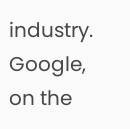industry. Google, on the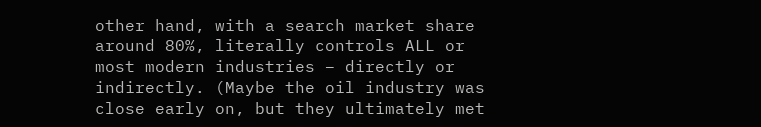other hand, with a search market share around 80%, literally controls ALL or most modern industries – directly or indirectly. (Maybe the oil industry was close early on, but they ultimately met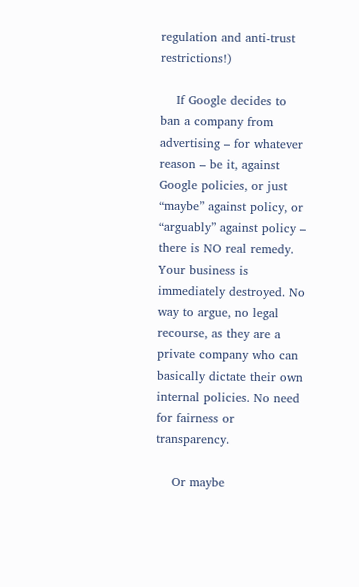regulation and anti-trust restrictions!)

    If Google decides to ban a company from advertising – for whatever reason – be it, against Google policies, or just “maybe” against policy, or “arguably” against policy – there is NO real remedy. Your business is immediately destroyed. No way to argue, no legal recourse, as they are a private company who can basically dictate their own internal policies. No need for fairness or transparency.

    Or maybe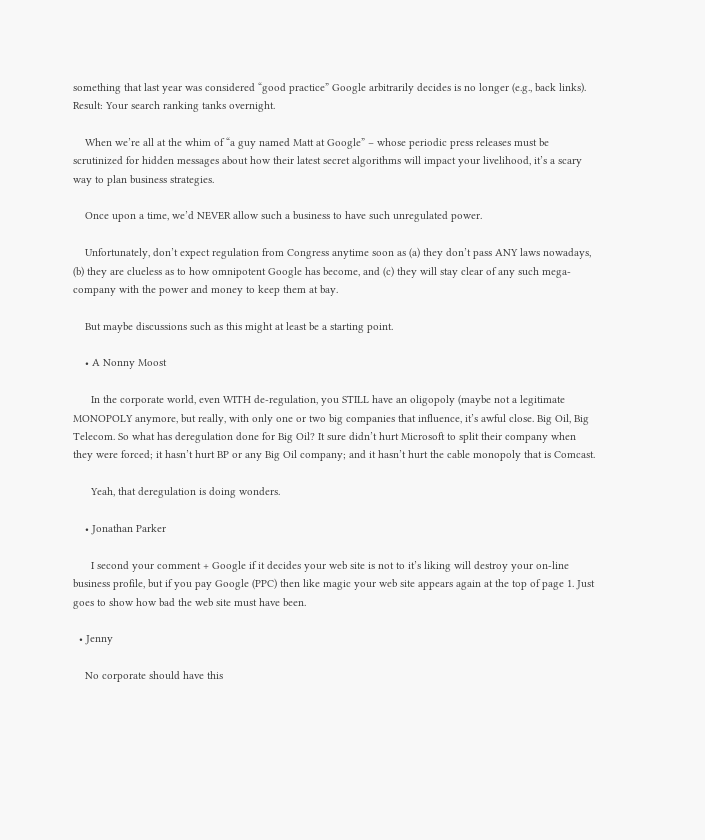something that last year was considered “good practice” Google arbitrarily decides is no longer (e.g., back links). Result: Your search ranking tanks overnight.

    When we’re all at the whim of “a guy named Matt at Google” – whose periodic press releases must be scrutinized for hidden messages about how their latest secret algorithms will impact your livelihood, it’s a scary way to plan business strategies.

    Once upon a time, we’d NEVER allow such a business to have such unregulated power.

    Unfortunately, don’t expect regulation from Congress anytime soon as (a) they don’t pass ANY laws nowadays, (b) they are clueless as to how omnipotent Google has become, and (c) they will stay clear of any such mega-company with the power and money to keep them at bay.

    But maybe discussions such as this might at least be a starting point.

    • A Nonny Moost

      In the corporate world, even WITH de-regulation, you STILL have an oligopoly (maybe not a legitimate MONOPOLY anymore, but really, with only one or two big companies that influence, it’s awful close. Big Oil, Big Telecom. So what has deregulation done for Big Oil? It sure didn’t hurt Microsoft to split their company when they were forced; it hasn’t hurt BP or any Big Oil company; and it hasn’t hurt the cable monopoly that is Comcast.

      Yeah, that deregulation is doing wonders.

    • Jonathan Parker

      I second your comment + Google if it decides your web site is not to it’s liking will destroy your on-line business profile, but if you pay Google (PPC) then like magic your web site appears again at the top of page 1. Just goes to show how bad the web site must have been.

  • Jenny

    No corporate should have this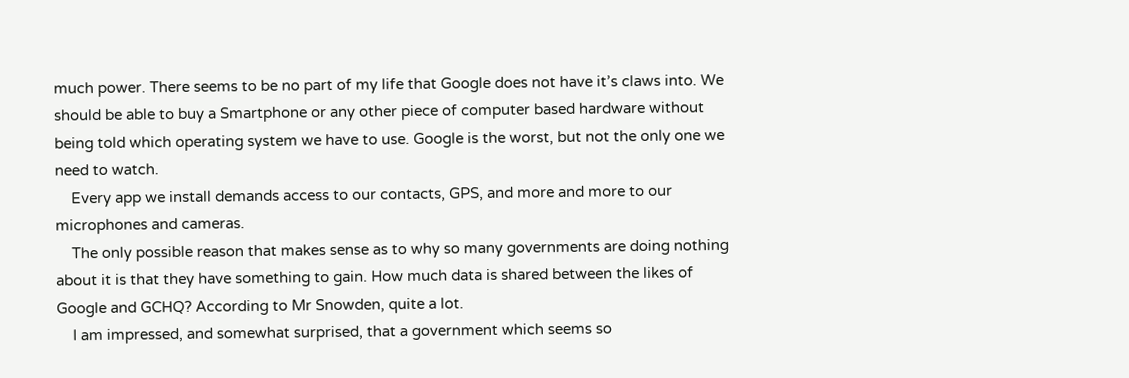much power. There seems to be no part of my life that Google does not have it’s claws into. We should be able to buy a Smartphone or any other piece of computer based hardware without being told which operating system we have to use. Google is the worst, but not the only one we need to watch.
    Every app we install demands access to our contacts, GPS, and more and more to our microphones and cameras.
    The only possible reason that makes sense as to why so many governments are doing nothing about it is that they have something to gain. How much data is shared between the likes of Google and GCHQ? According to Mr Snowden, quite a lot.
    I am impressed, and somewhat surprised, that a government which seems so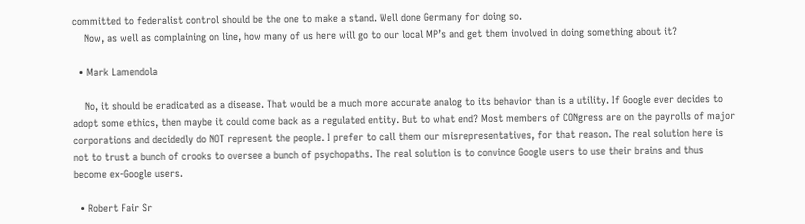committed to federalist control should be the one to make a stand. Well done Germany for doing so.
    Now, as well as complaining on line, how many of us here will go to our local MP’s and get them involved in doing something about it?

  • Mark Lamendola

    No, it should be eradicated as a disease. That would be a much more accurate analog to its behavior than is a utility. If Google ever decides to adopt some ethics, then maybe it could come back as a regulated entity. But to what end? Most members of CONgress are on the payrolls of major corporations and decidedly do NOT represent the people. I prefer to call them our misrepresentatives, for that reason. The real solution here is not to trust a bunch of crooks to oversee a bunch of psychopaths. The real solution is to convince Google users to use their brains and thus become ex-Google users.

  • Robert Fair Sr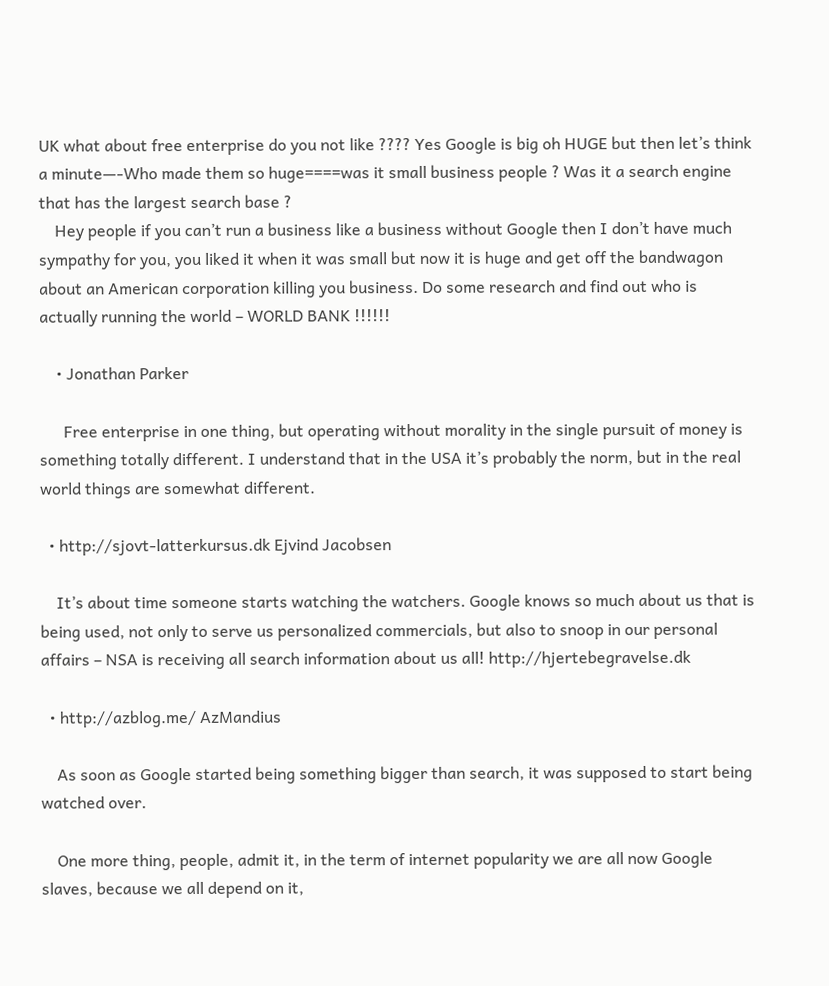UK what about free enterprise do you not like ???? Yes Google is big oh HUGE but then let’s think a minute—-Who made them so huge====was it small business people ? Was it a search engine that has the largest search base ?
    Hey people if you can’t run a business like a business without Google then I don’t have much sympathy for you, you liked it when it was small but now it is huge and get off the bandwagon about an American corporation killing you business. Do some research and find out who is actually running the world – WORLD BANK !!!!!!

    • Jonathan Parker

      Free enterprise in one thing, but operating without morality in the single pursuit of money is something totally different. I understand that in the USA it’s probably the norm, but in the real world things are somewhat different.

  • http://sjovt-latterkursus.dk Ejvind Jacobsen

    It’s about time someone starts watching the watchers. Google knows so much about us that is being used, not only to serve us personalized commercials, but also to snoop in our personal affairs – NSA is receiving all search information about us all! http://hjertebegravelse.dk

  • http://azblog.me/ AzMandius

    As soon as Google started being something bigger than search, it was supposed to start being watched over.

    One more thing, people, admit it, in the term of internet popularity we are all now Google slaves, because we all depend on it,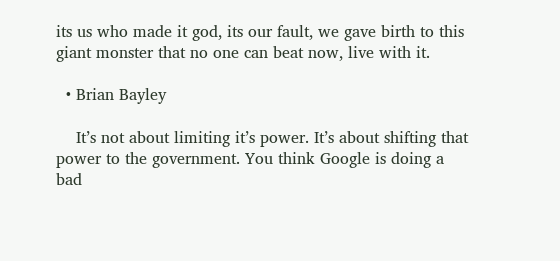its us who made it god, its our fault, we gave birth to this giant monster that no one can beat now, live with it.

  • Brian Bayley

    It’s not about limiting it’s power. It’s about shifting that power to the government. You think Google is doing a bad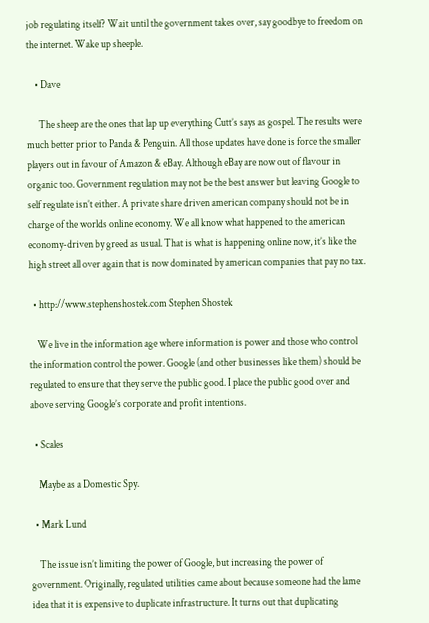job regulating itself? Wait until the government takes over, say goodbye to freedom on the internet. Wake up sheeple.

    • Dave

      The sheep are the ones that lap up everything Cutt’s says as gospel. The results were much better prior to Panda & Penguin. All those updates have done is force the smaller players out in favour of Amazon & eBay. Although eBay are now out of flavour in organic too. Government regulation may not be the best answer but leaving Google to self regulate isn’t either. A private share driven american company should not be in charge of the worlds online economy. We all know what happened to the american economy-driven by greed as usual. That is what is happening online now, it’s like the high street all over again that is now dominated by american companies that pay no tax.

  • http://www.stephenshostek.com Stephen Shostek

    We live in the information age where information is power and those who control the information control the power. Google (and other businesses like them) should be regulated to ensure that they serve the public good. I place the public good over and above serving Google’s corporate and profit intentions.

  • Scales

    Maybe as a Domestic Spy.

  • Mark Lund

    The issue isn’t limiting the power of Google, but increasing the power of government. Originally, regulated utilities came about because someone had the lame idea that it is expensive to duplicate infrastructure. It turns out that duplicating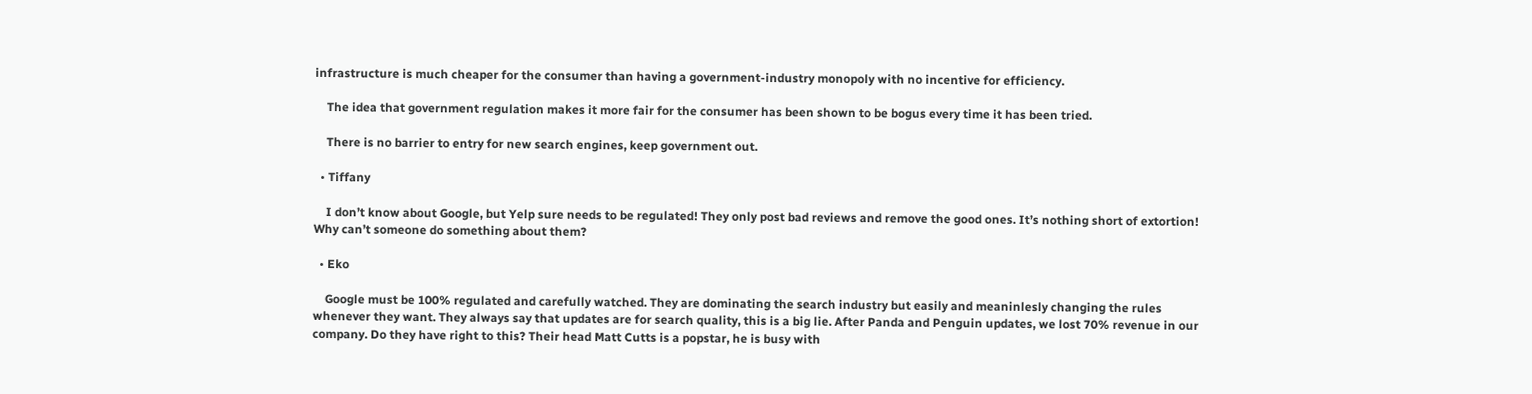infrastructure is much cheaper for the consumer than having a government-industry monopoly with no incentive for efficiency.

    The idea that government regulation makes it more fair for the consumer has been shown to be bogus every time it has been tried.

    There is no barrier to entry for new search engines, keep government out.

  • Tiffany

    I don’t know about Google, but Yelp sure needs to be regulated! They only post bad reviews and remove the good ones. It’s nothing short of extortion! Why can’t someone do something about them?

  • Eko

    Google must be 100% regulated and carefully watched. They are dominating the search industry but easily and meaninlesly changing the rules whenever they want. They always say that updates are for search quality, this is a big lie. After Panda and Penguin updates, we lost 70% revenue in our company. Do they have right to this? Their head Matt Cutts is a popstar, he is busy with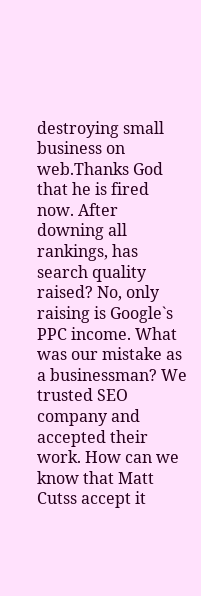destroying small business on web.Thanks God that he is fired now. After downing all rankings, has search quality raised? No, only raising is Google`s PPC income. What was our mistake as a businessman? We trusted SEO company and accepted their work. How can we know that Matt Cutss accept it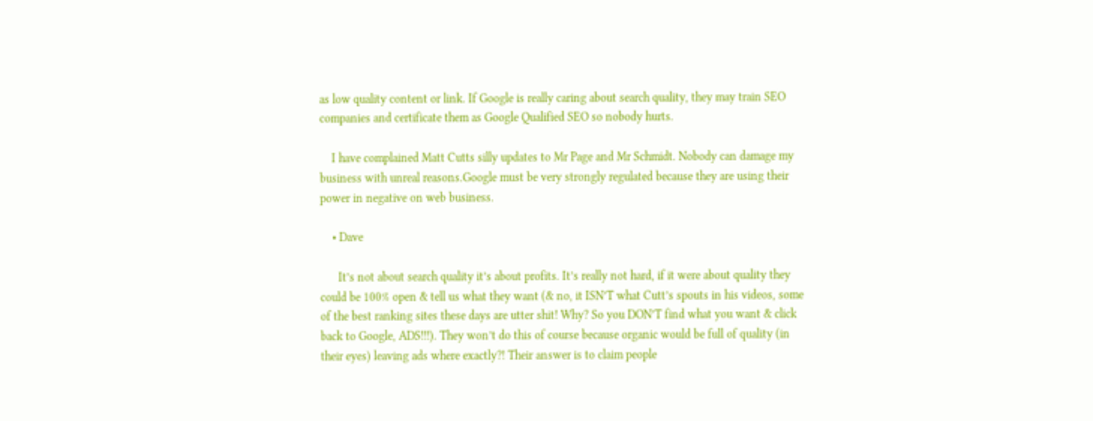as low quality content or link. If Google is really caring about search quality, they may train SEO companies and certificate them as Google Qualified SEO so nobody hurts.

    I have complained Matt Cutts silly updates to Mr Page and Mr Schmidt. Nobody can damage my business with unreal reasons.Google must be very strongly regulated because they are using their power in negative on web business.

    • Dave

      It’s not about search quality it’s about profits. It’s really not hard, if it were about quality they could be 100% open & tell us what they want (& no, it ISN’T what Cutt’s spouts in his videos, some of the best ranking sites these days are utter shit! Why? So you DON’T find what you want & click back to Google, ADS!!!). They won’t do this of course because organic would be full of quality (in their eyes) leaving ads where exactly?! Their answer is to claim people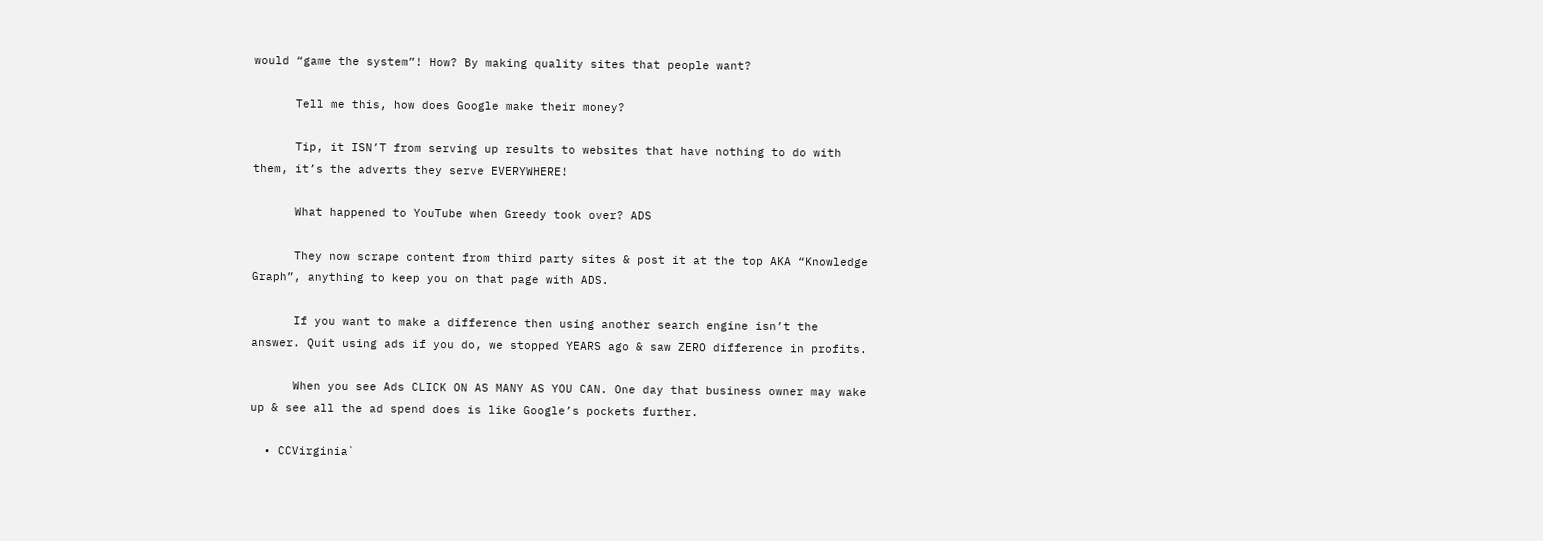would “game the system”! How? By making quality sites that people want?

      Tell me this, how does Google make their money?

      Tip, it ISN’T from serving up results to websites that have nothing to do with them, it’s the adverts they serve EVERYWHERE!

      What happened to YouTube when Greedy took over? ADS

      They now scrape content from third party sites & post it at the top AKA “Knowledge Graph”, anything to keep you on that page with ADS.

      If you want to make a difference then using another search engine isn’t the answer. Quit using ads if you do, we stopped YEARS ago & saw ZERO difference in profits.

      When you see Ads CLICK ON AS MANY AS YOU CAN. One day that business owner may wake up & see all the ad spend does is like Google’s pockets further.

  • CCVirginia`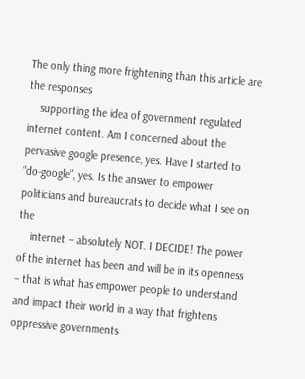The only thing more frightening than this article are the responses
    supporting the idea of government regulated internet content. Am I concerned about the pervasive google presence, yes. Have I started to “do-google”, yes. Is the answer to empower politicians and bureaucrats to decide what I see on the
    internet – absolutely NOT. I DECIDE! The power of the internet has been and will be in its openness – that is what has empower people to understand and impact their world in a way that frightens oppressive governments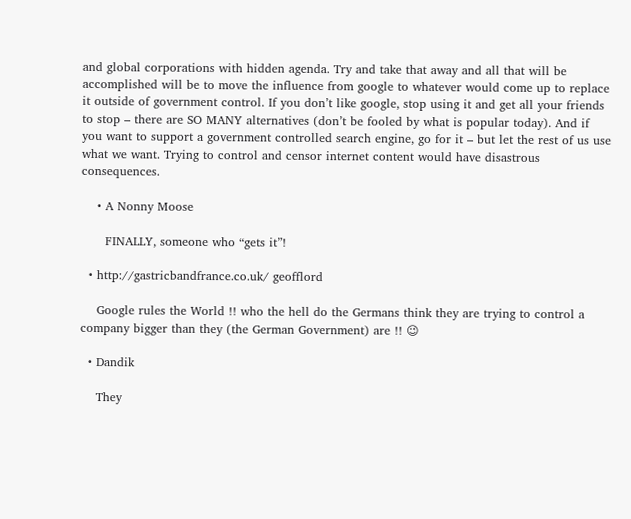and global corporations with hidden agenda. Try and take that away and all that will be accomplished will be to move the influence from google to whatever would come up to replace it outside of government control. If you don’t like google, stop using it and get all your friends to stop – there are SO MANY alternatives (don’t be fooled by what is popular today). And if you want to support a government controlled search engine, go for it – but let the rest of us use what we want. Trying to control and censor internet content would have disastrous consequences.

    • A Nonny Moose

      FINALLY, someone who “gets it”!

  • http://gastricbandfrance.co.uk/ geofflord

    Google rules the World !! who the hell do the Germans think they are trying to control a company bigger than they (the German Government) are !! 😉

  • Dandik

    They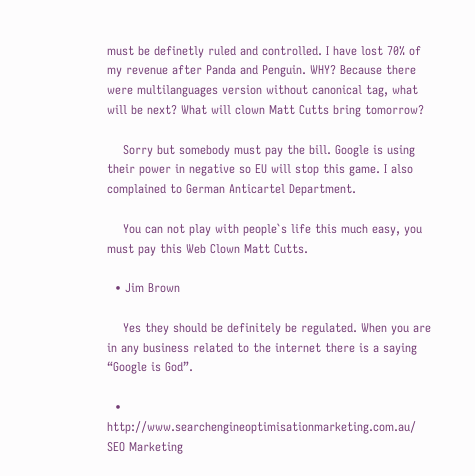must be definetly ruled and controlled. I have lost 70% of my revenue after Panda and Penguin. WHY? Because there were multilanguages version without canonical tag, what will be next? What will clown Matt Cutts bring tomorrow?

    Sorry but somebody must pay the bill. Google is using their power in negative so EU will stop this game. I also complained to German Anticartel Department.

    You can not play with people`s life this much easy, you must pay this Web Clown Matt Cutts.

  • Jim Brown

    Yes they should be definitely be regulated. When you are in any business related to the internet there is a saying “Google is God”.

  • http://www.searchengineoptimisationmarketing.com.au/ SEO Marketing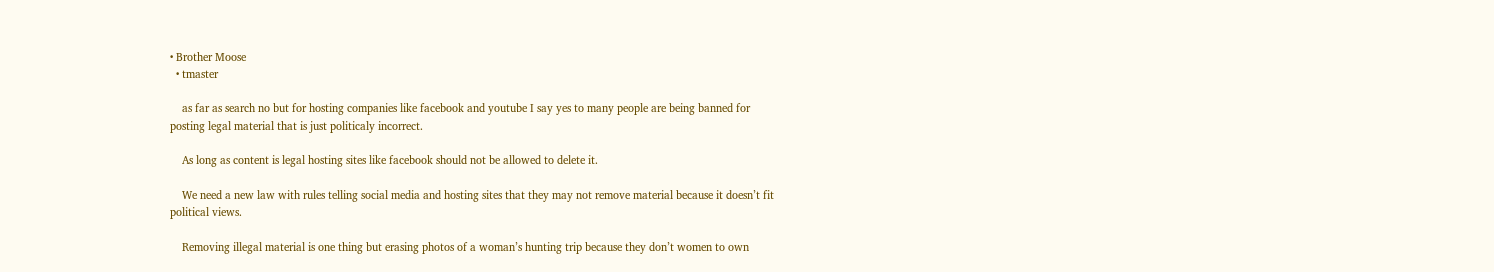• Brother Moose
  • tmaster

    as far as search no but for hosting companies like facebook and youtube I say yes to many people are being banned for posting legal material that is just politicaly incorrect.

    As long as content is legal hosting sites like facebook should not be allowed to delete it.

    We need a new law with rules telling social media and hosting sites that they may not remove material because it doesn’t fit political views.

    Removing illegal material is one thing but erasing photos of a woman’s hunting trip because they don’t women to own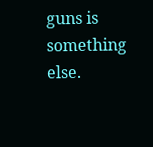guns is something else.